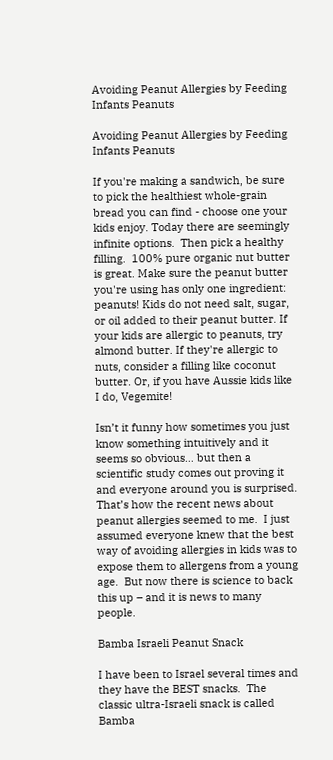Avoiding Peanut Allergies by Feeding Infants Peanuts

Avoiding Peanut Allergies by Feeding Infants Peanuts

If you're making a sandwich, be sure to pick the healthiest whole-grain bread you can find - choose one your kids enjoy. Today there are seemingly infinite options.  Then pick a healthy filling.  100% pure organic nut butter is great. Make sure the peanut butter you're using has only one ingredient: peanuts! Kids do not need salt, sugar, or oil added to their peanut butter. If your kids are allergic to peanuts, try almond butter. If they're allergic to nuts, consider a filling like coconut butter. Or, if you have Aussie kids like I do, Vegemite!

Isn’t it funny how sometimes you just know something intuitively and it seems so obvious… but then a scientific study comes out proving it and everyone around you is surprised.  That’s how the recent news about peanut allergies seemed to me.  I just assumed everyone knew that the best way of avoiding allergies in kids was to expose them to allergens from a young age.  But now there is science to back this up – and it is news to many people.

Bamba Israeli Peanut Snack

I have been to Israel several times and they have the BEST snacks.  The classic ultra-Israeli snack is called Bamba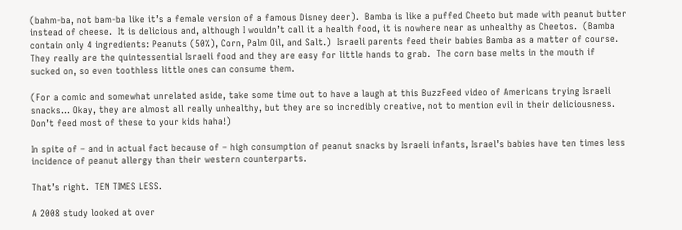(bahm-ba, not bam-ba like it’s a female version of a famous Disney deer).  Bamba is like a puffed Cheeto but made with peanut butter instead of cheese.  It is delicious and, although I wouldn’t call it a health food, it is nowhere near as unhealthy as Cheetos.  (Bamba contain only 4 ingredients: Peanuts (50%), Corn, Palm Oil, and Salt.)  Israeli parents feed their babies Bamba as a matter of course.  They really are the quintessential Israeli food and they are easy for little hands to grab.  The corn base melts in the mouth if sucked on, so even toothless little ones can consume them.

(For a comic and somewhat unrelated aside, take some time out to have a laugh at this BuzzFeed video of Americans trying Israeli snacks… Okay, they are almost all really unhealthy, but they are so incredibly creative, not to mention evil in their deliciousness. Don’t feed most of these to your kids haha!)

In spite of – and in actual fact because of – high consumption of peanut snacks by Israeli infants, Israel’s babies have ten times less incidence of peanut allergy than their western counterparts.

That’s right.  TEN TIMES LESS.

A 2008 study looked at over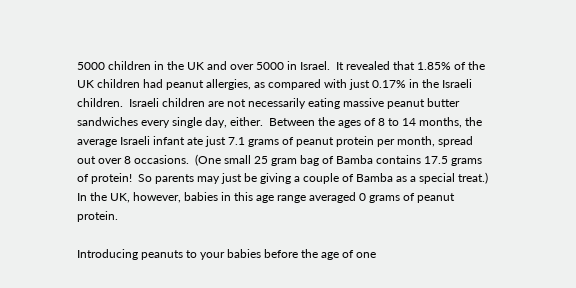5000 children in the UK and over 5000 in Israel.  It revealed that 1.85% of the UK children had peanut allergies, as compared with just 0.17% in the Israeli children.  Israeli children are not necessarily eating massive peanut butter sandwiches every single day, either.  Between the ages of 8 to 14 months, the average Israeli infant ate just 7.1 grams of peanut protein per month, spread out over 8 occasions.  (One small 25 gram bag of Bamba contains 17.5 grams of protein!  So parents may just be giving a couple of Bamba as a special treat.) In the UK, however, babies in this age range averaged 0 grams of peanut protein.

Introducing peanuts to your babies before the age of one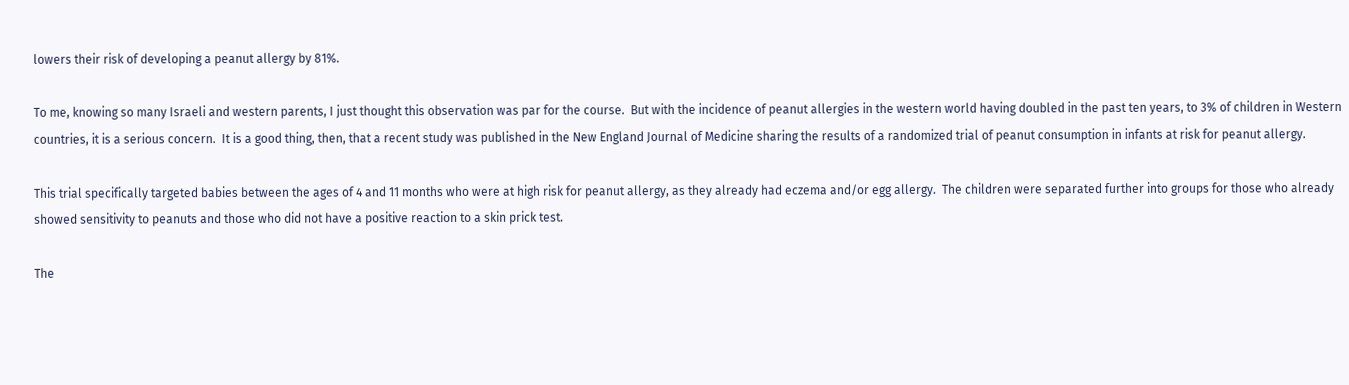lowers their risk of developing a peanut allergy by 81%.

To me, knowing so many Israeli and western parents, I just thought this observation was par for the course.  But with the incidence of peanut allergies in the western world having doubled in the past ten years, to 3% of children in Western countries, it is a serious concern.  It is a good thing, then, that a recent study was published in the New England Journal of Medicine sharing the results of a randomized trial of peanut consumption in infants at risk for peanut allergy.

This trial specifically targeted babies between the ages of 4 and 11 months who were at high risk for peanut allergy, as they already had eczema and/or egg allergy.  The children were separated further into groups for those who already showed sensitivity to peanuts and those who did not have a positive reaction to a skin prick test.

The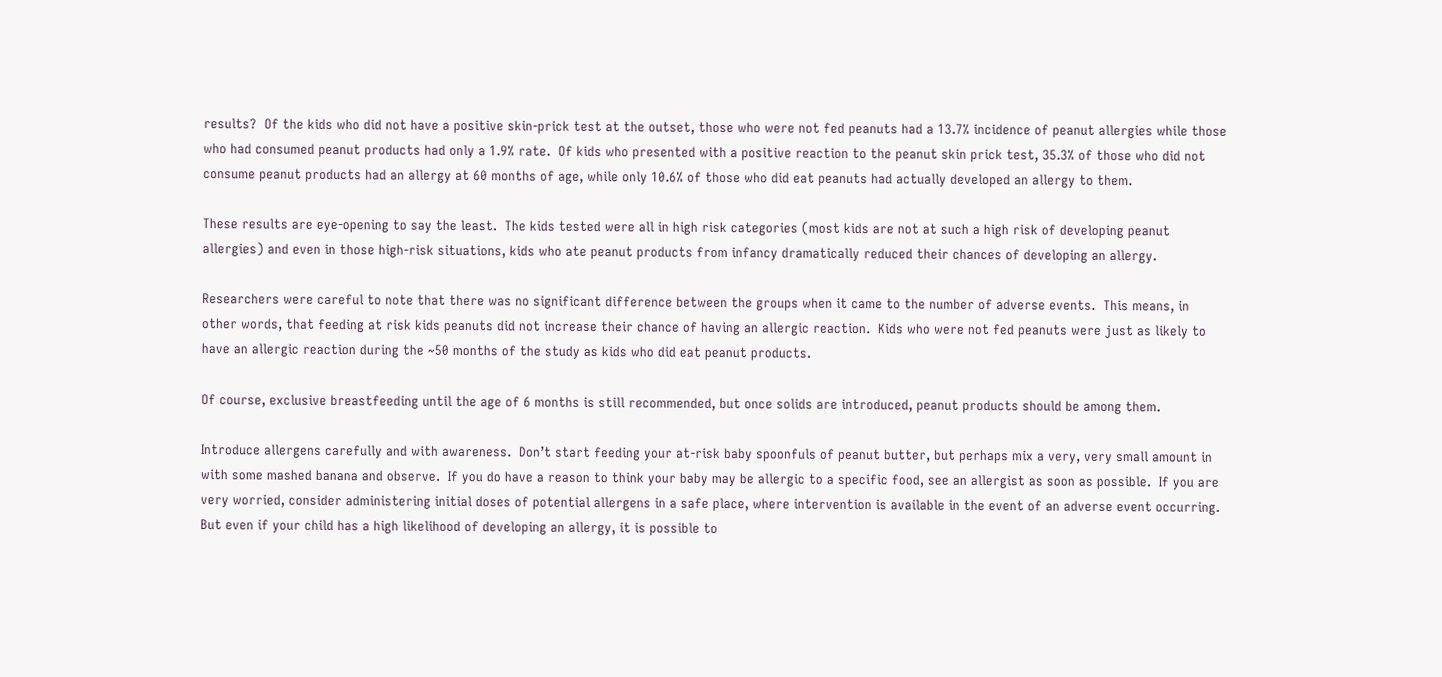results?  Of the kids who did not have a positive skin-prick test at the outset, those who were not fed peanuts had a 13.7% incidence of peanut allergies while those who had consumed peanut products had only a 1.9% rate.  Of kids who presented with a positive reaction to the peanut skin prick test, 35.3% of those who did not consume peanut products had an allergy at 60 months of age, while only 10.6% of those who did eat peanuts had actually developed an allergy to them.

These results are eye-opening to say the least.  The kids tested were all in high risk categories (most kids are not at such a high risk of developing peanut allergies) and even in those high-risk situations, kids who ate peanut products from infancy dramatically reduced their chances of developing an allergy.

Researchers were careful to note that there was no significant difference between the groups when it came to the number of adverse events.  This means, in other words, that feeding at risk kids peanuts did not increase their chance of having an allergic reaction.  Kids who were not fed peanuts were just as likely to have an allergic reaction during the ~50 months of the study as kids who did eat peanut products.

Of course, exclusive breastfeeding until the age of 6 months is still recommended, but once solids are introduced, peanut products should be among them.

Introduce allergens carefully and with awareness.  Don’t start feeding your at-risk baby spoonfuls of peanut butter, but perhaps mix a very, very small amount in with some mashed banana and observe.  If you do have a reason to think your baby may be allergic to a specific food, see an allergist as soon as possible.  If you are very worried, consider administering initial doses of potential allergens in a safe place, where intervention is available in the event of an adverse event occurring.  But even if your child has a high likelihood of developing an allergy, it is possible to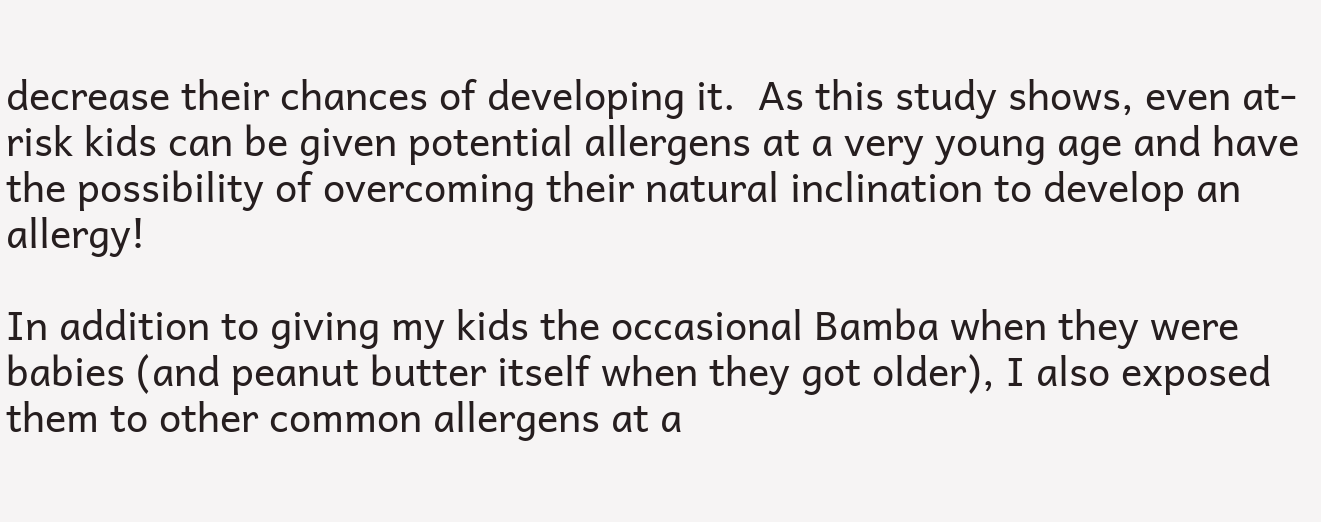decrease their chances of developing it.  As this study shows, even at-risk kids can be given potential allergens at a very young age and have the possibility of overcoming their natural inclination to develop an allergy!

In addition to giving my kids the occasional Bamba when they were babies (and peanut butter itself when they got older), I also exposed them to other common allergens at a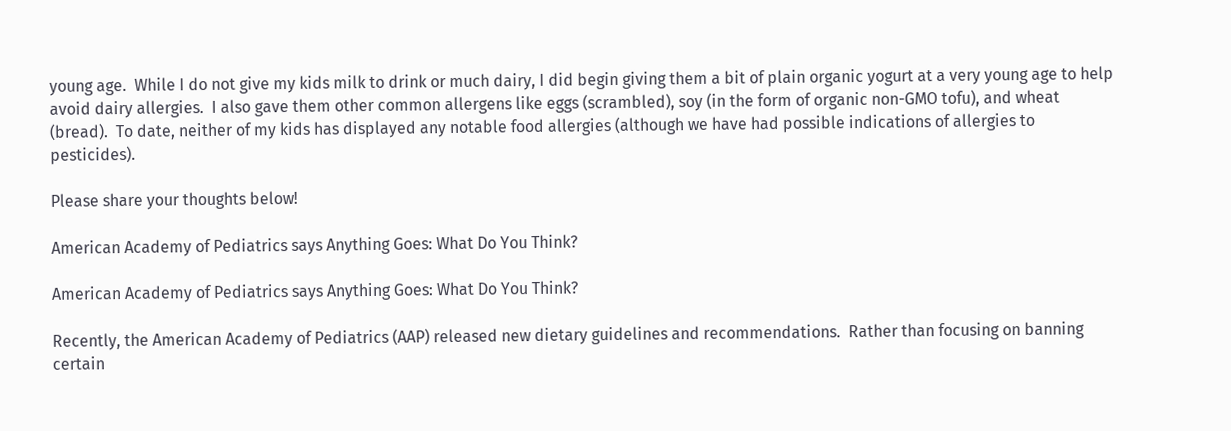young age.  While I do not give my kids milk to drink or much dairy, I did begin giving them a bit of plain organic yogurt at a very young age to help avoid dairy allergies.  I also gave them other common allergens like eggs (scrambled), soy (in the form of organic non-GMO tofu), and wheat (bread).  To date, neither of my kids has displayed any notable food allergies (although we have had possible indications of allergies to pesticides).

Please share your thoughts below!

American Academy of Pediatrics says Anything Goes: What Do You Think?

American Academy of Pediatrics says Anything Goes: What Do You Think?

Recently, the American Academy of Pediatrics (AAP) released new dietary guidelines and recommendations.  Rather than focusing on banning certain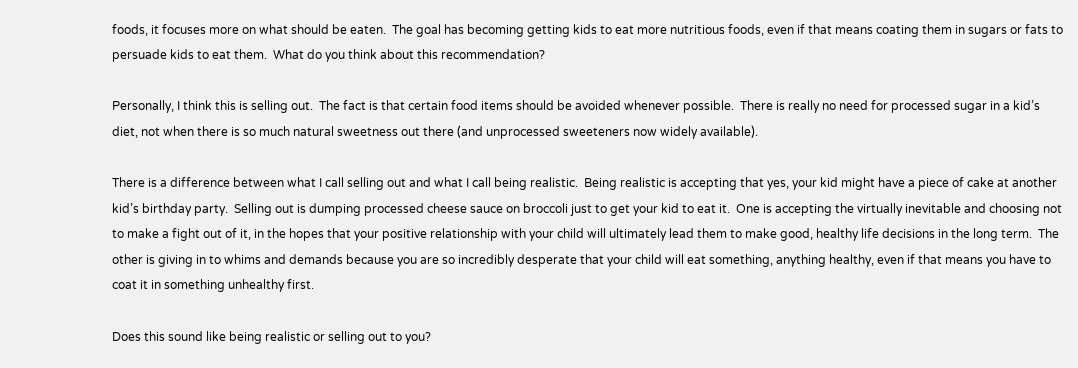foods, it focuses more on what should be eaten.  The goal has becoming getting kids to eat more nutritious foods, even if that means coating them in sugars or fats to persuade kids to eat them.  What do you think about this recommendation?

Personally, I think this is selling out.  The fact is that certain food items should be avoided whenever possible.  There is really no need for processed sugar in a kid’s diet, not when there is so much natural sweetness out there (and unprocessed sweeteners now widely available).

There is a difference between what I call selling out and what I call being realistic.  Being realistic is accepting that yes, your kid might have a piece of cake at another kid’s birthday party.  Selling out is dumping processed cheese sauce on broccoli just to get your kid to eat it.  One is accepting the virtually inevitable and choosing not to make a fight out of it, in the hopes that your positive relationship with your child will ultimately lead them to make good, healthy life decisions in the long term.  The other is giving in to whims and demands because you are so incredibly desperate that your child will eat something, anything healthy, even if that means you have to coat it in something unhealthy first.

Does this sound like being realistic or selling out to you?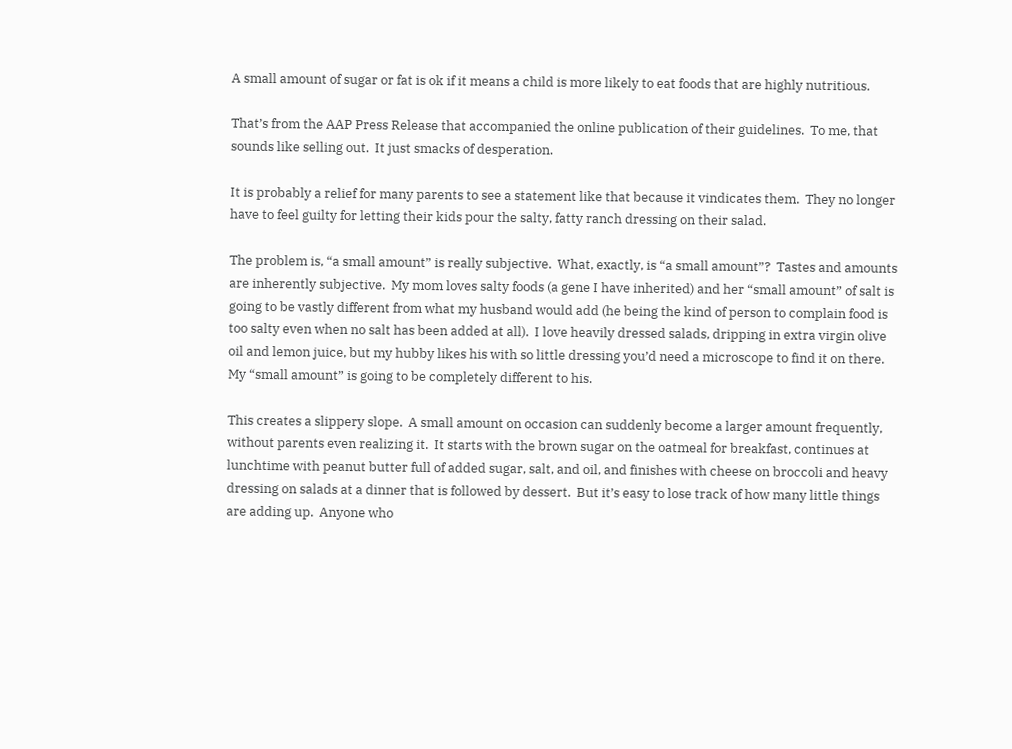A small amount of sugar or fat is ok if it means a child is more likely to eat foods that are highly nutritious.

That’s from the AAP Press Release that accompanied the online publication of their guidelines.  To me, that sounds like selling out.  It just smacks of desperation.

It is probably a relief for many parents to see a statement like that because it vindicates them.  They no longer have to feel guilty for letting their kids pour the salty, fatty ranch dressing on their salad.

The problem is, “a small amount” is really subjective.  What, exactly, is “a small amount”?  Tastes and amounts are inherently subjective.  My mom loves salty foods (a gene I have inherited) and her “small amount” of salt is going to be vastly different from what my husband would add (he being the kind of person to complain food is too salty even when no salt has been added at all).  I love heavily dressed salads, dripping in extra virgin olive oil and lemon juice, but my hubby likes his with so little dressing you’d need a microscope to find it on there.  My “small amount” is going to be completely different to his.

This creates a slippery slope.  A small amount on occasion can suddenly become a larger amount frequently, without parents even realizing it.  It starts with the brown sugar on the oatmeal for breakfast, continues at lunchtime with peanut butter full of added sugar, salt, and oil, and finishes with cheese on broccoli and heavy dressing on salads at a dinner that is followed by dessert.  But it’s easy to lose track of how many little things are adding up.  Anyone who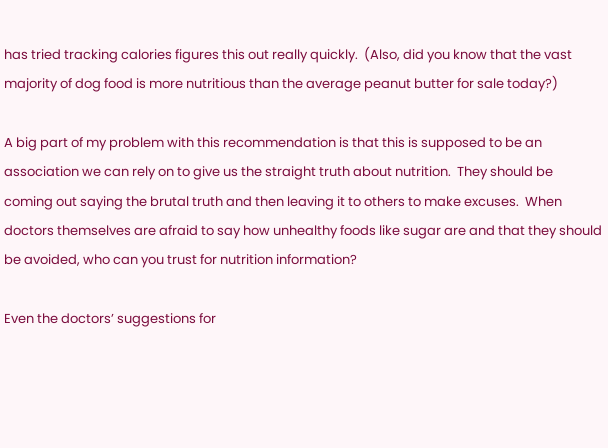has tried tracking calories figures this out really quickly.  (Also, did you know that the vast majority of dog food is more nutritious than the average peanut butter for sale today?)

A big part of my problem with this recommendation is that this is supposed to be an association we can rely on to give us the straight truth about nutrition.  They should be coming out saying the brutal truth and then leaving it to others to make excuses.  When doctors themselves are afraid to say how unhealthy foods like sugar are and that they should be avoided, who can you trust for nutrition information?

Even the doctors’ suggestions for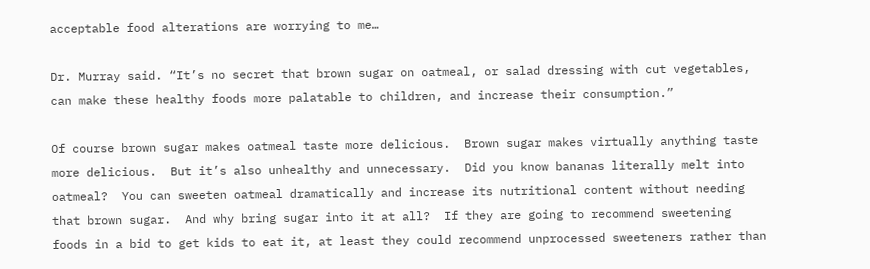acceptable food alterations are worrying to me…

Dr. Murray said. “It’s no secret that brown sugar on oatmeal, or salad dressing with cut vegetables, can make these healthy foods more palatable to children, and increase their consumption.”

Of course brown sugar makes oatmeal taste more delicious.  Brown sugar makes virtually anything taste more delicious.  But it’s also unhealthy and unnecessary.  Did you know bananas literally melt into oatmeal?  You can sweeten oatmeal dramatically and increase its nutritional content without needing that brown sugar.  And why bring sugar into it at all?  If they are going to recommend sweetening foods in a bid to get kids to eat it, at least they could recommend unprocessed sweeteners rather than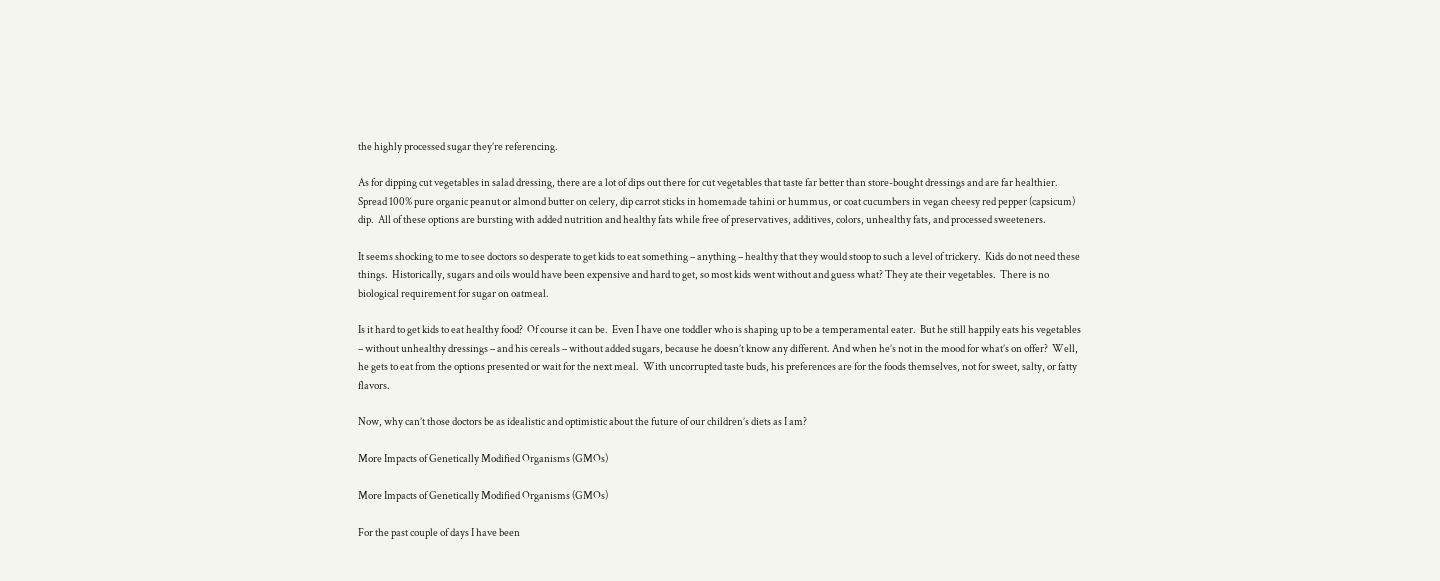the highly processed sugar they’re referencing.

As for dipping cut vegetables in salad dressing, there are a lot of dips out there for cut vegetables that taste far better than store-bought dressings and are far healthier.  Spread 100% pure organic peanut or almond butter on celery, dip carrot sticks in homemade tahini or hummus, or coat cucumbers in vegan cheesy red pepper (capsicum) dip.  All of these options are bursting with added nutrition and healthy fats while free of preservatives, additives, colors, unhealthy fats, and processed sweeteners.

It seems shocking to me to see doctors so desperate to get kids to eat something – anything – healthy that they would stoop to such a level of trickery.  Kids do not need these things.  Historically, sugars and oils would have been expensive and hard to get, so most kids went without and guess what? They ate their vegetables.  There is no biological requirement for sugar on oatmeal.

Is it hard to get kids to eat healthy food?  Of course it can be.  Even I have one toddler who is shaping up to be a temperamental eater.  But he still happily eats his vegetables – without unhealthy dressings – and his cereals – without added sugars, because he doesn’t know any different. And when he’s not in the mood for what’s on offer?  Well, he gets to eat from the options presented or wait for the next meal.  With uncorrupted taste buds, his preferences are for the foods themselves, not for sweet, salty, or fatty flavors.

Now, why can’t those doctors be as idealistic and optimistic about the future of our children’s diets as I am?

More Impacts of Genetically Modified Organisms (GMOs)

More Impacts of Genetically Modified Organisms (GMOs)

For the past couple of days I have been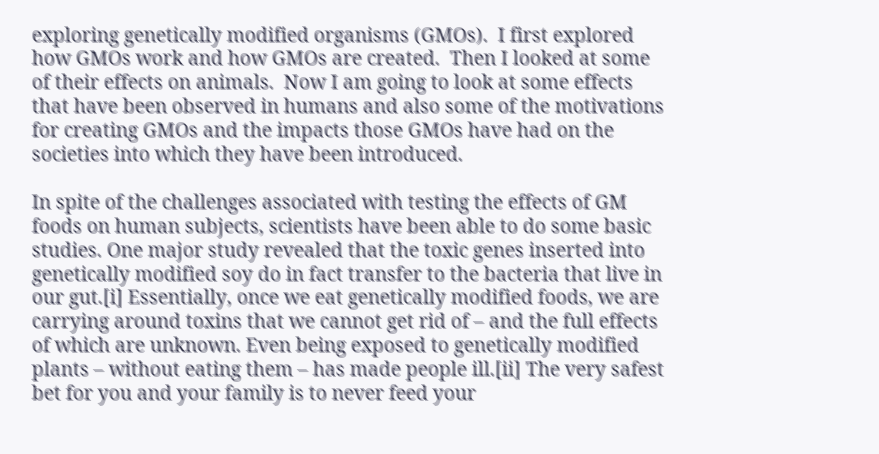exploring genetically modified organisms (GMOs).  I first explored how GMOs work and how GMOs are created.  Then I looked at some of their effects on animals.  Now I am going to look at some effects that have been observed in humans and also some of the motivations for creating GMOs and the impacts those GMOs have had on the societies into which they have been introduced.

In spite of the challenges associated with testing the effects of GM foods on human subjects, scientists have been able to do some basic studies. One major study revealed that the toxic genes inserted into genetically modified soy do in fact transfer to the bacteria that live in our gut.[i] Essentially, once we eat genetically modified foods, we are carrying around toxins that we cannot get rid of – and the full effects of which are unknown. Even being exposed to genetically modified plants – without eating them – has made people ill.[ii] The very safest bet for you and your family is to never feed your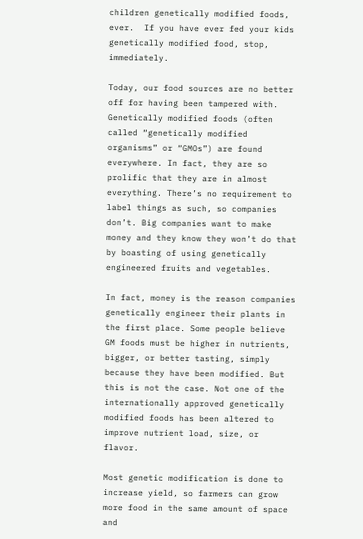children genetically modified foods, ever.  If you have ever fed your kids genetically modified food, stop, immediately.

Today, our food sources are no better off for having been tampered with. Genetically modified foods (often called “genetically modified organisms” or “GMOs”) are found everywhere. In fact, they are so prolific that they are in almost everything. There’s no requirement to label things as such, so companies don’t. Big companies want to make money and they know they won’t do that by boasting of using genetically engineered fruits and vegetables.

In fact, money is the reason companies genetically engineer their plants in the first place. Some people believe GM foods must be higher in nutrients, bigger, or better tasting, simply because they have been modified. But this is not the case. Not one of the internationally approved genetically modified foods has been altered to improve nutrient load, size, or flavor.

Most genetic modification is done to increase yield, so farmers can grow more food in the same amount of space and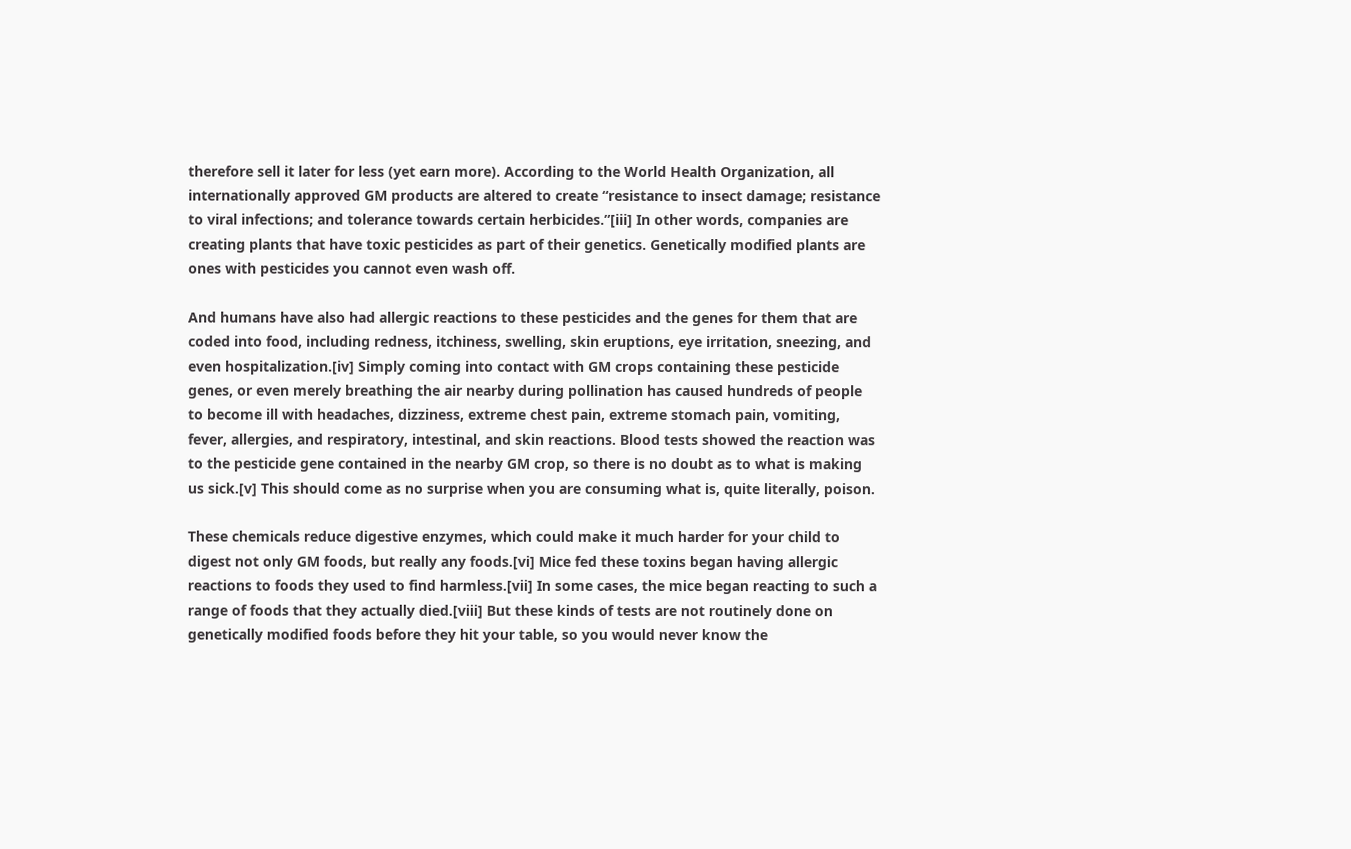therefore sell it later for less (yet earn more). According to the World Health Organization, all internationally approved GM products are altered to create “resistance to insect damage; resistance to viral infections; and tolerance towards certain herbicides.”[iii] In other words, companies are creating plants that have toxic pesticides as part of their genetics. Genetically modified plants are ones with pesticides you cannot even wash off.

And humans have also had allergic reactions to these pesticides and the genes for them that are coded into food, including redness, itchiness, swelling, skin eruptions, eye irritation, sneezing, and even hospitalization.[iv] Simply coming into contact with GM crops containing these pesticide genes, or even merely breathing the air nearby during pollination has caused hundreds of people to become ill with headaches, dizziness, extreme chest pain, extreme stomach pain, vomiting, fever, allergies, and respiratory, intestinal, and skin reactions. Blood tests showed the reaction was to the pesticide gene contained in the nearby GM crop, so there is no doubt as to what is making us sick.[v] This should come as no surprise when you are consuming what is, quite literally, poison.

These chemicals reduce digestive enzymes, which could make it much harder for your child to digest not only GM foods, but really any foods.[vi] Mice fed these toxins began having allergic reactions to foods they used to find harmless.[vii] In some cases, the mice began reacting to such a range of foods that they actually died.[viii] But these kinds of tests are not routinely done on genetically modified foods before they hit your table, so you would never know the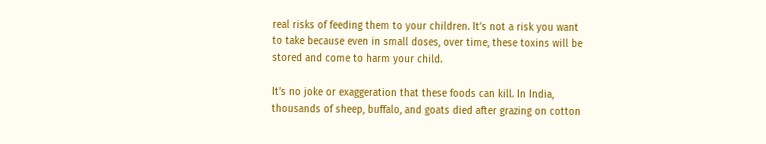real risks of feeding them to your children. It’s not a risk you want to take because even in small doses, over time, these toxins will be stored and come to harm your child.

It’s no joke or exaggeration that these foods can kill. In India, thousands of sheep, buffalo, and goats died after grazing on cotton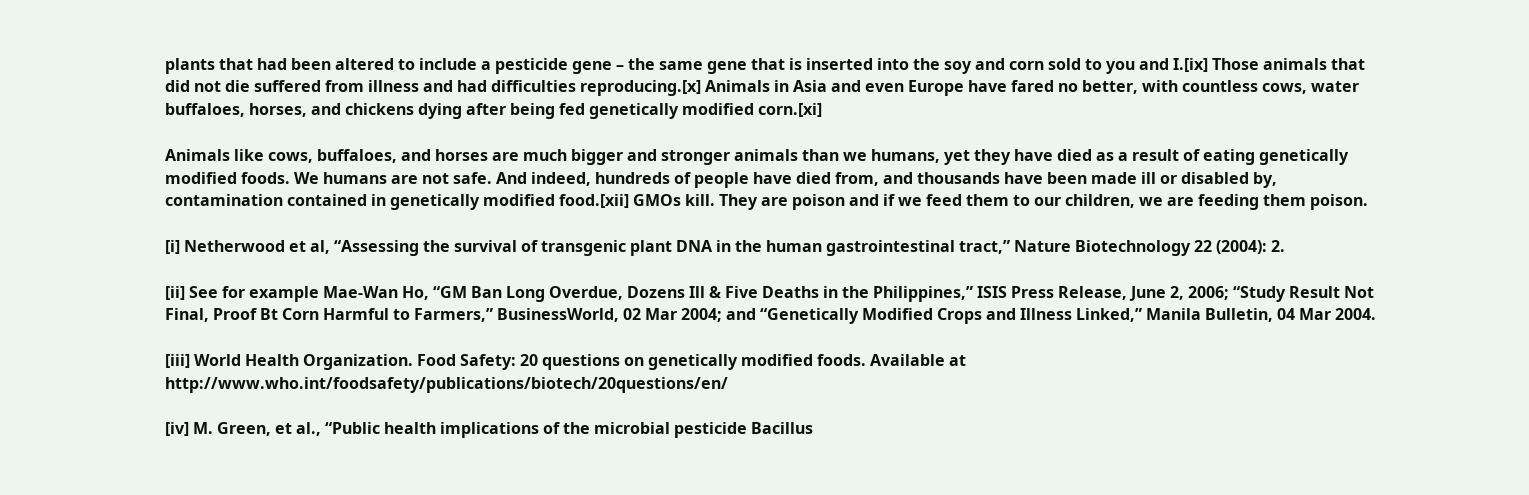plants that had been altered to include a pesticide gene – the same gene that is inserted into the soy and corn sold to you and I.[ix] Those animals that did not die suffered from illness and had difficulties reproducing.[x] Animals in Asia and even Europe have fared no better, with countless cows, water buffaloes, horses, and chickens dying after being fed genetically modified corn.[xi]

Animals like cows, buffaloes, and horses are much bigger and stronger animals than we humans, yet they have died as a result of eating genetically modified foods. We humans are not safe. And indeed, hundreds of people have died from, and thousands have been made ill or disabled by, contamination contained in genetically modified food.[xii] GMOs kill. They are poison and if we feed them to our children, we are feeding them poison.

[i] Netherwood et al, “Assessing the survival of transgenic plant DNA in the human gastrointestinal tract,” Nature Biotechnology 22 (2004): 2.

[ii] See for example Mae-Wan Ho, “GM Ban Long Overdue, Dozens Ill & Five Deaths in the Philippines,” ISIS Press Release, June 2, 2006; “Study Result Not Final, Proof Bt Corn Harmful to Farmers,” BusinessWorld, 02 Mar 2004; and “Genetically Modified Crops and Illness Linked,” Manila Bulletin, 04 Mar 2004.

[iii] World Health Organization. Food Safety: 20 questions on genetically modified foods. Available at http://www.who.int/foodsafety/publications/biotech/20questions/en/

[iv] M. Green, et al., “Public health implications of the microbial pesticide Bacillus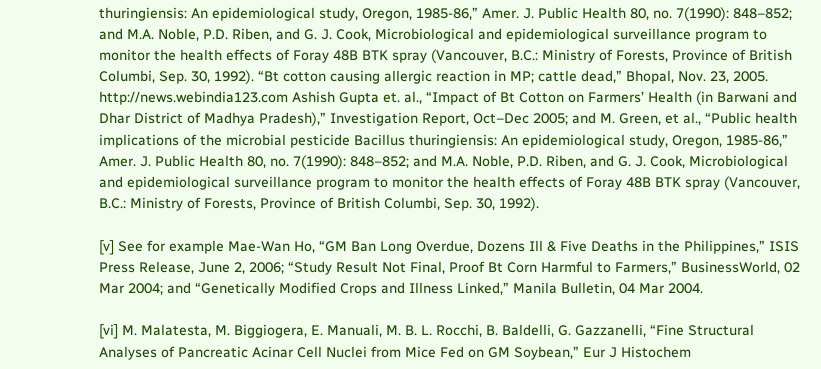thuringiensis: An epidemiological study, Oregon, 1985-86,” Amer. J. Public Health 80, no. 7(1990): 848–852; and M.A. Noble, P.D. Riben, and G. J. Cook, Microbiological and epidemiological surveillance program to monitor the health effects of Foray 48B BTK spray (Vancouver, B.C.: Ministry of Forests, Province of British Columbi, Sep. 30, 1992). “Bt cotton causing allergic reaction in MP; cattle dead,” Bhopal, Nov. 23, 2005. http://news.webindia123.com Ashish Gupta et. al., “Impact of Bt Cotton on Farmers’ Health (in Barwani and Dhar District of Madhya Pradesh),” Investigation Report, Oct–Dec 2005; and M. Green, et al., “Public health implications of the microbial pesticide Bacillus thuringiensis: An epidemiological study, Oregon, 1985-86,” Amer. J. Public Health 80, no. 7(1990): 848–852; and M.A. Noble, P.D. Riben, and G. J. Cook, Microbiological and epidemiological surveillance program to monitor the health effects of Foray 48B BTK spray (Vancouver, B.C.: Ministry of Forests, Province of British Columbi, Sep. 30, 1992).

[v] See for example Mae-Wan Ho, “GM Ban Long Overdue, Dozens Ill & Five Deaths in the Philippines,” ISIS Press Release, June 2, 2006; “Study Result Not Final, Proof Bt Corn Harmful to Farmers,” BusinessWorld, 02 Mar 2004; and “Genetically Modified Crops and Illness Linked,” Manila Bulletin, 04 Mar 2004.

[vi] M. Malatesta, M. Biggiogera, E. Manuali, M. B. L. Rocchi, B. Baldelli, G. Gazzanelli, “Fine Structural Analyses of Pancreatic Acinar Cell Nuclei from Mice Fed on GM Soybean,” Eur J Histochem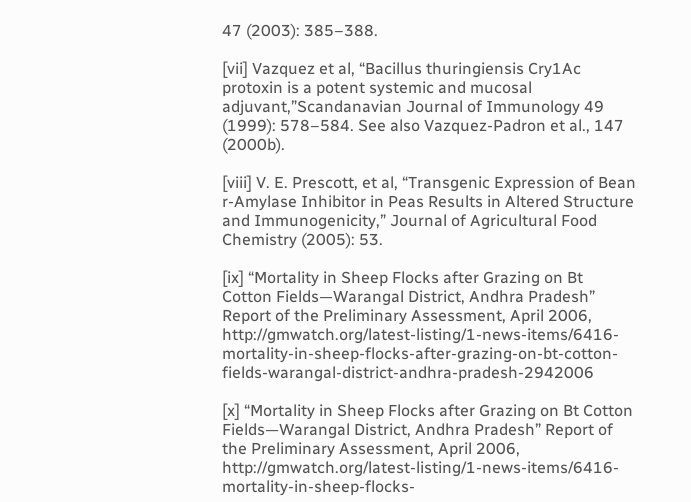47 (2003): 385–388.

[vii] Vazquez et al, “Bacillus thuringiensis Cry1Ac protoxin is a potent systemic and mucosal adjuvant,”Scandanavian Journal of Immunology 49 (1999): 578–584. See also Vazquez-Padron et al., 147 (2000b).

[viii] V. E. Prescott, et al, “Transgenic Expression of Bean r-Amylase Inhibitor in Peas Results in Altered Structure and Immunogenicity,” Journal of Agricultural Food Chemistry (2005): 53.

[ix] “Mortality in Sheep Flocks after Grazing on Bt Cotton Fields—Warangal District, Andhra Pradesh” Report of the Preliminary Assessment, April 2006, http://gmwatch.org/latest-listing/1-news-items/6416-mortality-in-sheep-flocks-after-grazing-on-bt-cotton-fields-warangal-district-andhra-pradesh-2942006

[x] “Mortality in Sheep Flocks after Grazing on Bt Cotton Fields—Warangal District, Andhra Pradesh” Report of the Preliminary Assessment, April 2006, http://gmwatch.org/latest-listing/1-news-items/6416-mortality-in-sheep-flocks-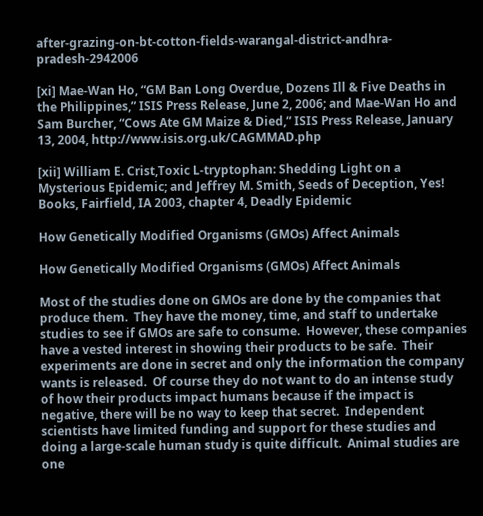after-grazing-on-bt-cotton-fields-warangal-district-andhra-pradesh-2942006

[xi] Mae-Wan Ho, “GM Ban Long Overdue, Dozens Ill & Five Deaths in the Philippines,” ISIS Press Release, June 2, 2006; and Mae-Wan Ho and Sam Burcher, “Cows Ate GM Maize & Died,” ISIS Press Release, January 13, 2004, http://www.isis.org.uk/CAGMMAD.php

[xii] William E. Crist,Toxic L-tryptophan: Shedding Light on a Mysterious Epidemic; and Jeffrey M. Smith, Seeds of Deception, Yes! Books, Fairfield, IA 2003, chapter 4, Deadly Epidemic

How Genetically Modified Organisms (GMOs) Affect Animals

How Genetically Modified Organisms (GMOs) Affect Animals

Most of the studies done on GMOs are done by the companies that produce them.  They have the money, time, and staff to undertake studies to see if GMOs are safe to consume.  However, these companies have a vested interest in showing their products to be safe.  Their experiments are done in secret and only the information the company wants is released.  Of course they do not want to do an intense study of how their products impact humans because if the impact is negative, there will be no way to keep that secret.  Independent scientists have limited funding and support for these studies and doing a large-scale human study is quite difficult.  Animal studies are one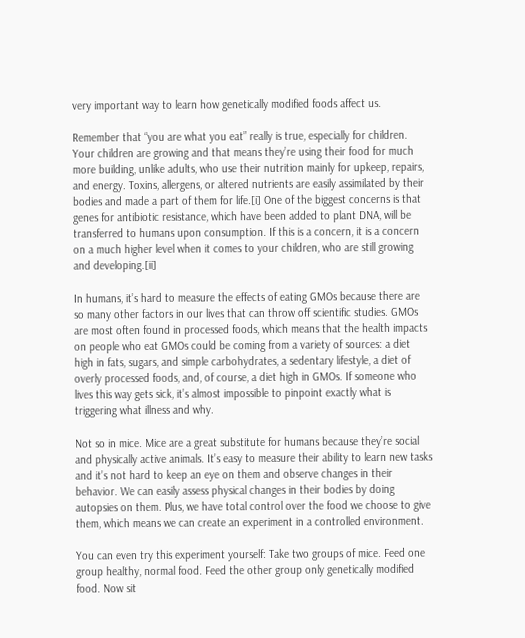very important way to learn how genetically modified foods affect us.

Remember that “you are what you eat” really is true, especially for children. Your children are growing and that means they’re using their food for much more building, unlike adults, who use their nutrition mainly for upkeep, repairs, and energy. Toxins, allergens, or altered nutrients are easily assimilated by their bodies and made a part of them for life.[i] One of the biggest concerns is that genes for antibiotic resistance, which have been added to plant DNA, will be transferred to humans upon consumption. If this is a concern, it is a concern on a much higher level when it comes to your children, who are still growing and developing.[ii]

In humans, it’s hard to measure the effects of eating GMOs because there are so many other factors in our lives that can throw off scientific studies. GMOs are most often found in processed foods, which means that the health impacts on people who eat GMOs could be coming from a variety of sources: a diet high in fats, sugars, and simple carbohydrates, a sedentary lifestyle, a diet of overly processed foods, and, of course, a diet high in GMOs. If someone who lives this way gets sick, it’s almost impossible to pinpoint exactly what is triggering what illness and why.

Not so in mice. Mice are a great substitute for humans because they’re social and physically active animals. It’s easy to measure their ability to learn new tasks and it’s not hard to keep an eye on them and observe changes in their behavior. We can easily assess physical changes in their bodies by doing autopsies on them. Plus, we have total control over the food we choose to give them, which means we can create an experiment in a controlled environment.

You can even try this experiment yourself: Take two groups of mice. Feed one group healthy, normal food. Feed the other group only genetically modified food. Now sit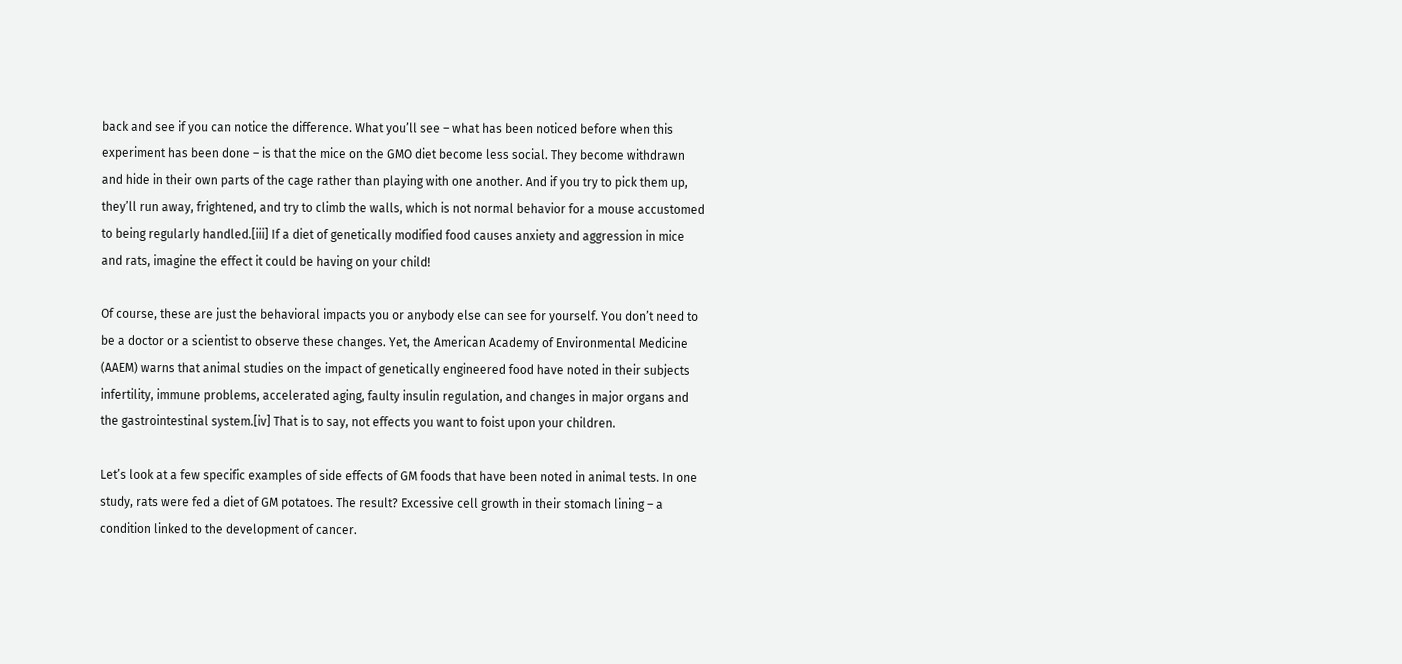back and see if you can notice the difference. What you’ll see – what has been noticed before when this experiment has been done – is that the mice on the GMO diet become less social. They become withdrawn and hide in their own parts of the cage rather than playing with one another. And if you try to pick them up, they’ll run away, frightened, and try to climb the walls, which is not normal behavior for a mouse accustomed to being regularly handled.[iii] If a diet of genetically modified food causes anxiety and aggression in mice and rats, imagine the effect it could be having on your child!

Of course, these are just the behavioral impacts you or anybody else can see for yourself. You don’t need to be a doctor or a scientist to observe these changes. Yet, the American Academy of Environmental Medicine (AAEM) warns that animal studies on the impact of genetically engineered food have noted in their subjects infertility, immune problems, accelerated aging, faulty insulin regulation, and changes in major organs and the gastrointestinal system.[iv] That is to say, not effects you want to foist upon your children.

Let’s look at a few specific examples of side effects of GM foods that have been noted in animal tests. In one study, rats were fed a diet of GM potatoes. The result? Excessive cell growth in their stomach lining – a condition linked to the development of cancer.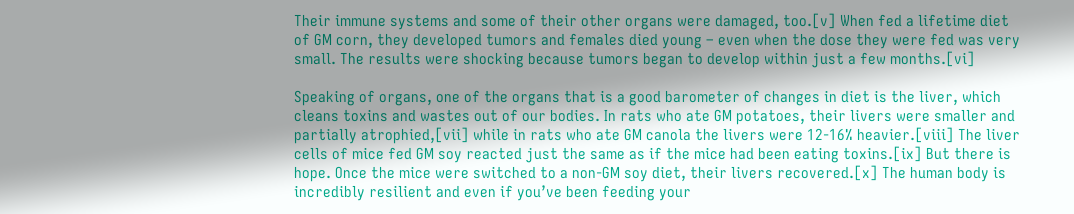Their immune systems and some of their other organs were damaged, too.[v] When fed a lifetime diet of GM corn, they developed tumors and females died young – even when the dose they were fed was very small. The results were shocking because tumors began to develop within just a few months.[vi]

Speaking of organs, one of the organs that is a good barometer of changes in diet is the liver, which cleans toxins and wastes out of our bodies. In rats who ate GM potatoes, their livers were smaller and partially atrophied,[vii] while in rats who ate GM canola the livers were 12-16% heavier.[viii] The liver cells of mice fed GM soy reacted just the same as if the mice had been eating toxins.[ix] But there is hope. Once the mice were switched to a non-GM soy diet, their livers recovered.[x] The human body is incredibly resilient and even if you’ve been feeding your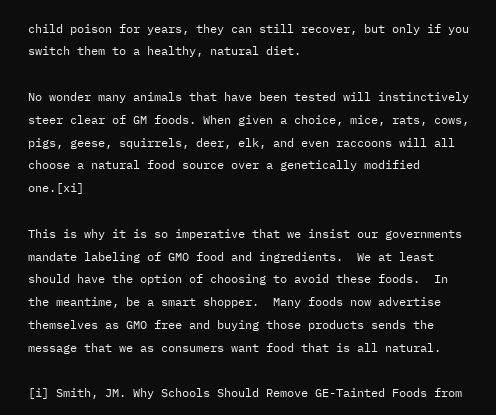child poison for years, they can still recover, but only if you switch them to a healthy, natural diet.

No wonder many animals that have been tested will instinctively steer clear of GM foods. When given a choice, mice, rats, cows, pigs, geese, squirrels, deer, elk, and even raccoons will all choose a natural food source over a genetically modified one.[xi]

This is why it is so imperative that we insist our governments mandate labeling of GMO food and ingredients.  We at least should have the option of choosing to avoid these foods.  In the meantime, be a smart shopper.  Many foods now advertise themselves as GMO free and buying those products sends the message that we as consumers want food that is all natural.

[i] Smith, JM. Why Schools Should Remove GE-Tainted Foods from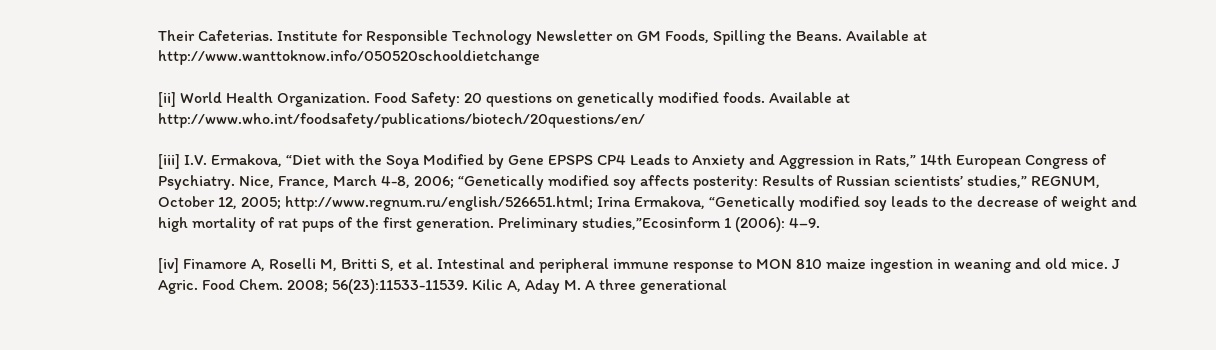Their Cafeterias. Institute for Responsible Technology Newsletter on GM Foods, Spilling the Beans. Available at http://www.wanttoknow.info/050520schooldietchange

[ii] World Health Organization. Food Safety: 20 questions on genetically modified foods. Available at http://www.who.int/foodsafety/publications/biotech/20questions/en/

[iii] I.V. Ermakova, “Diet with the Soya Modified by Gene EPSPS CP4 Leads to Anxiety and Aggression in Rats,” 14th European Congress of Psychiatry. Nice, France, March 4-8, 2006; “Genetically modified soy affects posterity: Results of Russian scientists’ studies,” REGNUM, October 12, 2005; http://www.regnum.ru/english/526651.html; Irina Ermakova, “Genetically modified soy leads to the decrease of weight and high mortality of rat pups of the first generation. Preliminary studies,”Ecosinform 1 (2006): 4–9.

[iv] Finamore A, Roselli M, Britti S, et al. Intestinal and peripheral immune response to MON 810 maize ingestion in weaning and old mice. J Agric. Food Chem. 2008; 56(23):11533-11539. Kilic A, Aday M. A three generational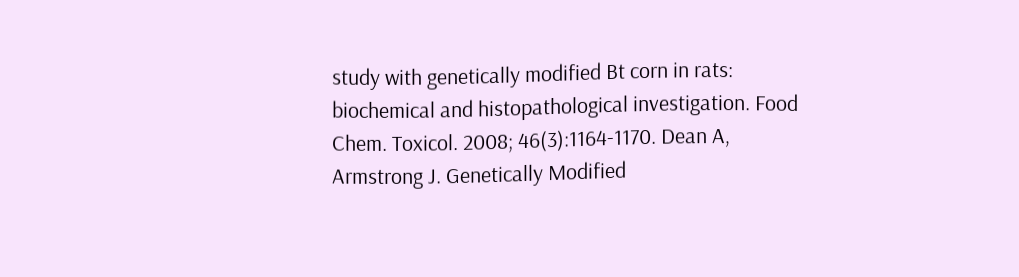study with genetically modified Bt corn in rats: biochemical and histopathological investigation. Food Chem. Toxicol. 2008; 46(3):1164-1170. Dean A, Armstrong J. Genetically Modified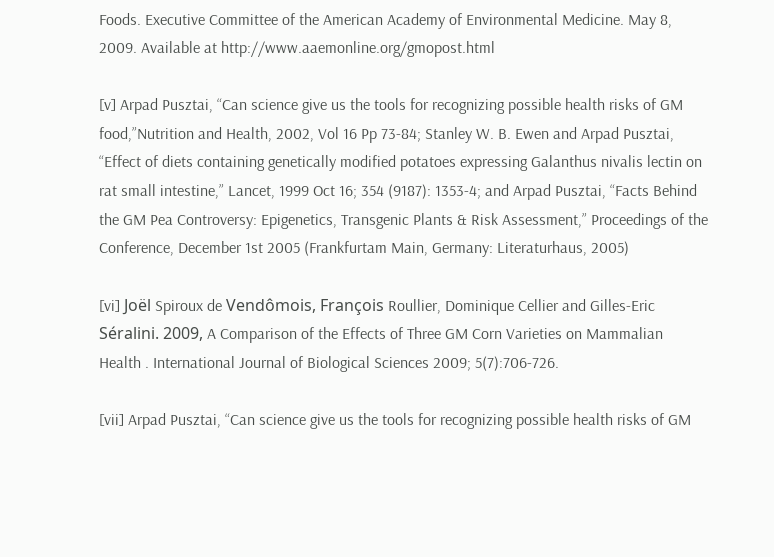Foods. Executive Committee of the American Academy of Environmental Medicine. May 8, 2009. Available at http://www.aaemonline.org/gmopost.html

[v] Arpad Pusztai, “Can science give us the tools for recognizing possible health risks of GM food,”Nutrition and Health, 2002, Vol 16 Pp 73-84; Stanley W. B. Ewen and Arpad Pusztai, “Effect of diets containing genetically modified potatoes expressing Galanthus nivalis lectin on rat small intestine,” Lancet, 1999 Oct 16; 354 (9187): 1353-4; and Arpad Pusztai, “Facts Behind the GM Pea Controversy: Epigenetics, Transgenic Plants & Risk Assessment,” Proceedings of the Conference, December 1st 2005 (Frankfurtam Main, Germany: Literaturhaus, 2005)

[vi] Joël Spiroux de Vendômois, François Roullier, Dominique Cellier and Gilles-Eric Séralini. 2009, A Comparison of the Effects of Three GM Corn Varieties on Mammalian Health . International Journal of Biological Sciences 2009; 5(7):706-726.

[vii] Arpad Pusztai, “Can science give us the tools for recognizing possible health risks of GM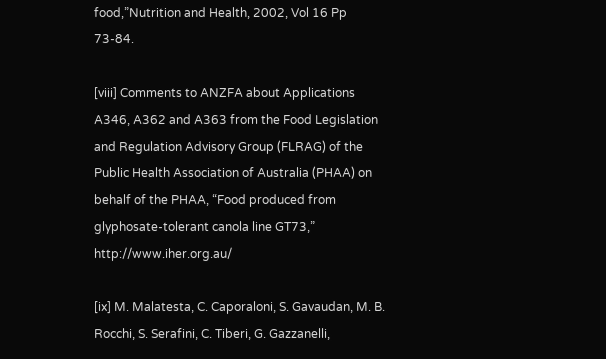food,”Nutrition and Health, 2002, Vol 16 Pp 73-84.

[viii] Comments to ANZFA about Applications A346, A362 and A363 from the Food Legislation and Regulation Advisory Group (FLRAG) of the Public Health Association of Australia (PHAA) on behalf of the PHAA, “Food produced from glyphosate-tolerant canola line GT73,” http://www.iher.org.au/

[ix] M. Malatesta, C. Caporaloni, S. Gavaudan, M. B. Rocchi, S. Serafini, C. Tiberi, G. Gazzanelli,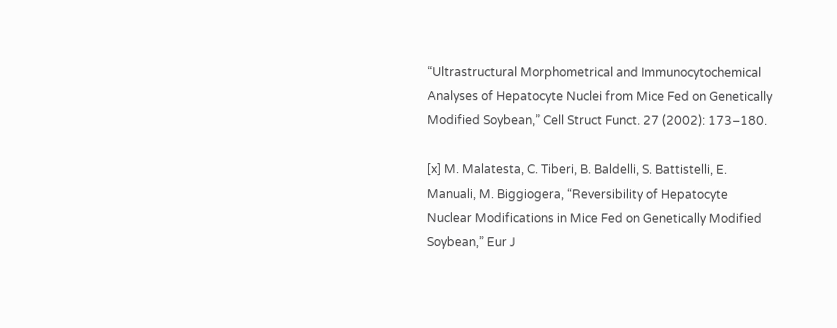“Ultrastructural Morphometrical and Immunocytochemical Analyses of Hepatocyte Nuclei from Mice Fed on Genetically Modified Soybean,” Cell Struct Funct. 27 (2002): 173–180.

[x] M. Malatesta, C. Tiberi, B. Baldelli, S. Battistelli, E. Manuali, M. Biggiogera, “Reversibility of Hepatocyte Nuclear Modifications in Mice Fed on Genetically Modified Soybean,” Eur J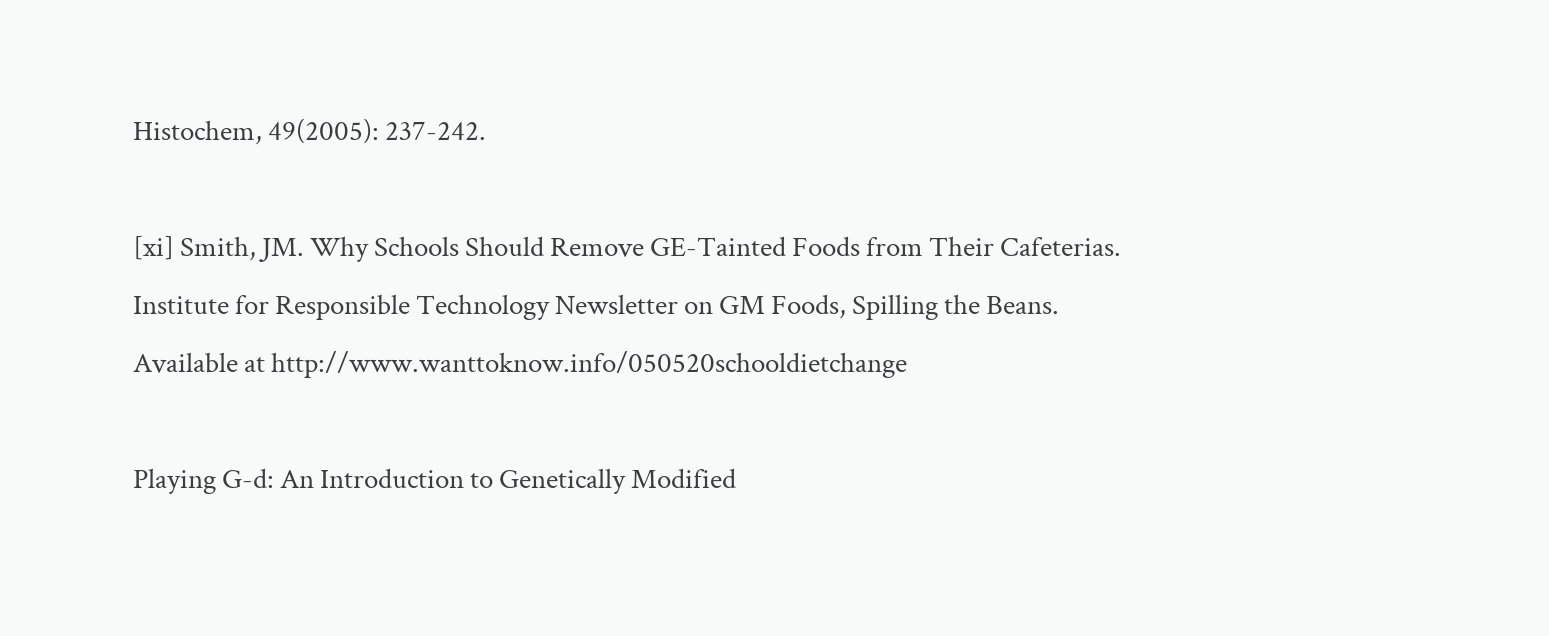Histochem, 49(2005): 237-242.

[xi] Smith, JM. Why Schools Should Remove GE-Tainted Foods from Their Cafeterias. Institute for Responsible Technology Newsletter on GM Foods, Spilling the Beans. Available at http://www.wanttoknow.info/050520schooldietchange

Playing G-d: An Introduction to Genetically Modified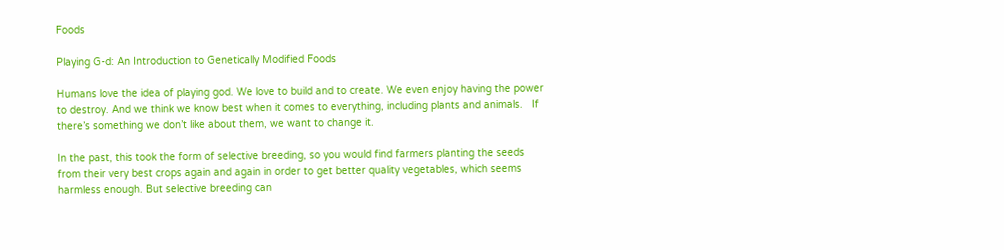Foods

Playing G-d: An Introduction to Genetically Modified Foods

Humans love the idea of playing god. We love to build and to create. We even enjoy having the power to destroy. And we think we know best when it comes to everything, including plants and animals.   If there’s something we don’t like about them, we want to change it.

In the past, this took the form of selective breeding, so you would find farmers planting the seeds from their very best crops again and again in order to get better quality vegetables, which seems harmless enough. But selective breeding can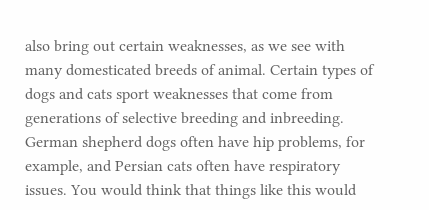also bring out certain weaknesses, as we see with many domesticated breeds of animal. Certain types of dogs and cats sport weaknesses that come from generations of selective breeding and inbreeding. German shepherd dogs often have hip problems, for example, and Persian cats often have respiratory issues. You would think that things like this would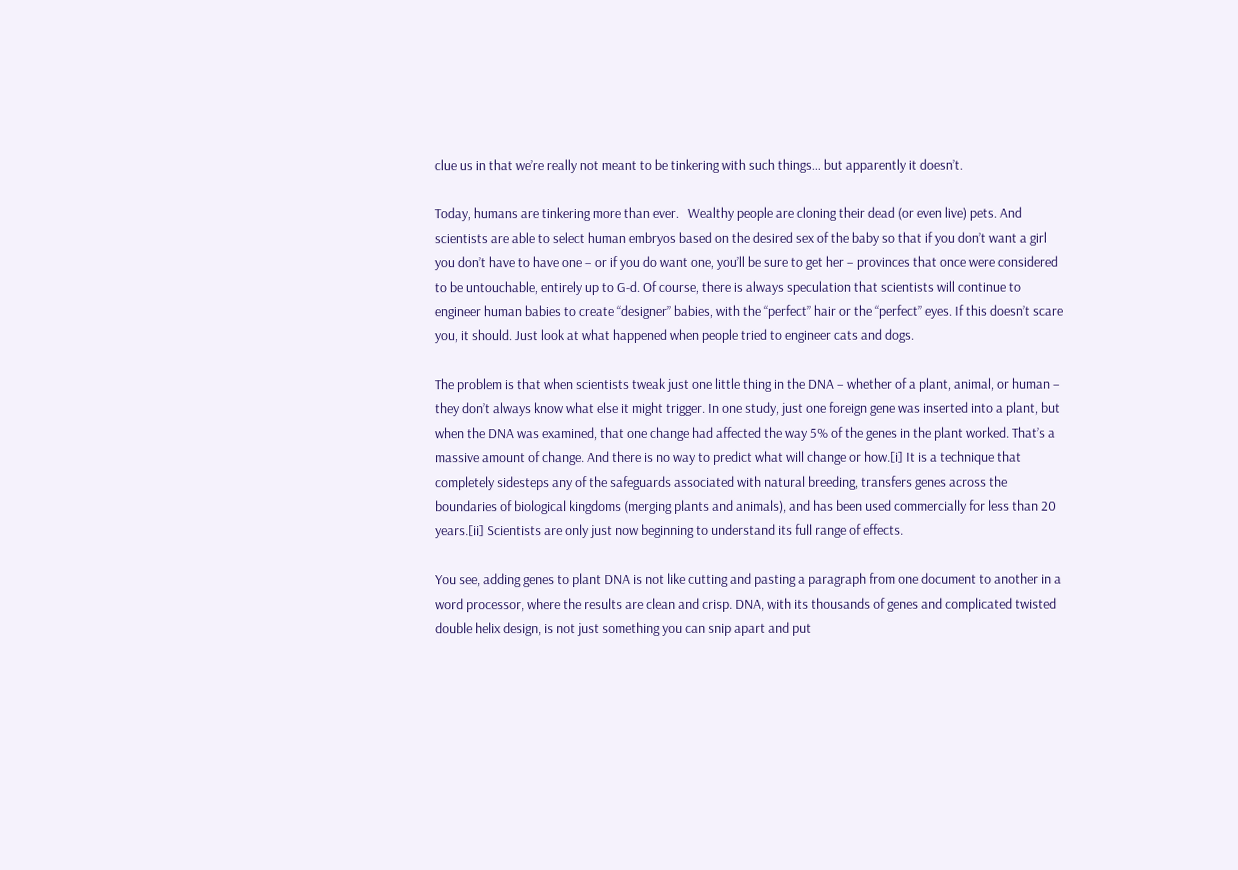clue us in that we’re really not meant to be tinkering with such things… but apparently it doesn’t.

Today, humans are tinkering more than ever.   Wealthy people are cloning their dead (or even live) pets. And scientists are able to select human embryos based on the desired sex of the baby so that if you don’t want a girl you don’t have to have one – or if you do want one, you’ll be sure to get her – provinces that once were considered to be untouchable, entirely up to G-d. Of course, there is always speculation that scientists will continue to engineer human babies to create “designer” babies, with the “perfect” hair or the “perfect” eyes. If this doesn’t scare you, it should. Just look at what happened when people tried to engineer cats and dogs.

The problem is that when scientists tweak just one little thing in the DNA – whether of a plant, animal, or human – they don’t always know what else it might trigger. In one study, just one foreign gene was inserted into a plant, but when the DNA was examined, that one change had affected the way 5% of the genes in the plant worked. That’s a massive amount of change. And there is no way to predict what will change or how.[i] It is a technique that completely sidesteps any of the safeguards associated with natural breeding, transfers genes across the boundaries of biological kingdoms (merging plants and animals), and has been used commercially for less than 20 years.[ii] Scientists are only just now beginning to understand its full range of effects.

You see, adding genes to plant DNA is not like cutting and pasting a paragraph from one document to another in a word processor, where the results are clean and crisp. DNA, with its thousands of genes and complicated twisted double helix design, is not just something you can snip apart and put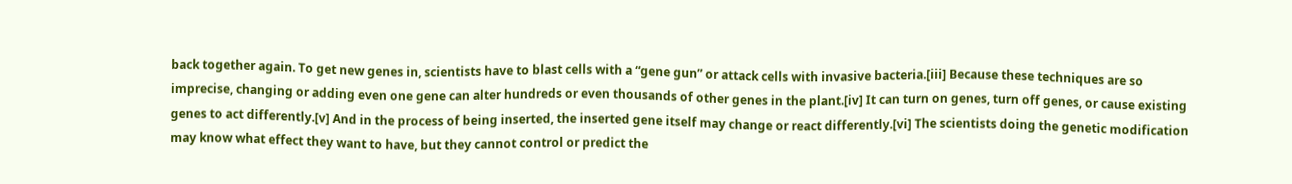back together again. To get new genes in, scientists have to blast cells with a “gene gun” or attack cells with invasive bacteria.[iii] Because these techniques are so imprecise, changing or adding even one gene can alter hundreds or even thousands of other genes in the plant.[iv] It can turn on genes, turn off genes, or cause existing genes to act differently.[v] And in the process of being inserted, the inserted gene itself may change or react differently.[vi] The scientists doing the genetic modification may know what effect they want to have, but they cannot control or predict the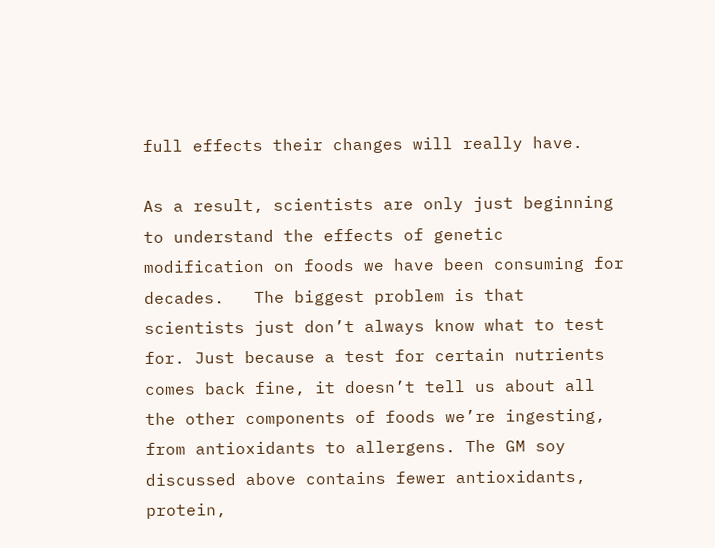full effects their changes will really have.

As a result, scientists are only just beginning to understand the effects of genetic modification on foods we have been consuming for decades.   The biggest problem is that scientists just don’t always know what to test for. Just because a test for certain nutrients comes back fine, it doesn’t tell us about all the other components of foods we’re ingesting, from antioxidants to allergens. The GM soy discussed above contains fewer antioxidants, protein,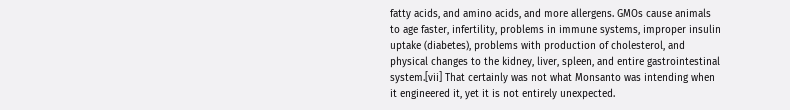fatty acids, and amino acids, and more allergens. GMOs cause animals to age faster, infertility, problems in immune systems, improper insulin uptake (diabetes), problems with production of cholesterol, and physical changes to the kidney, liver, spleen, and entire gastrointestinal system.[vii] That certainly was not what Monsanto was intending when it engineered it, yet it is not entirely unexpected.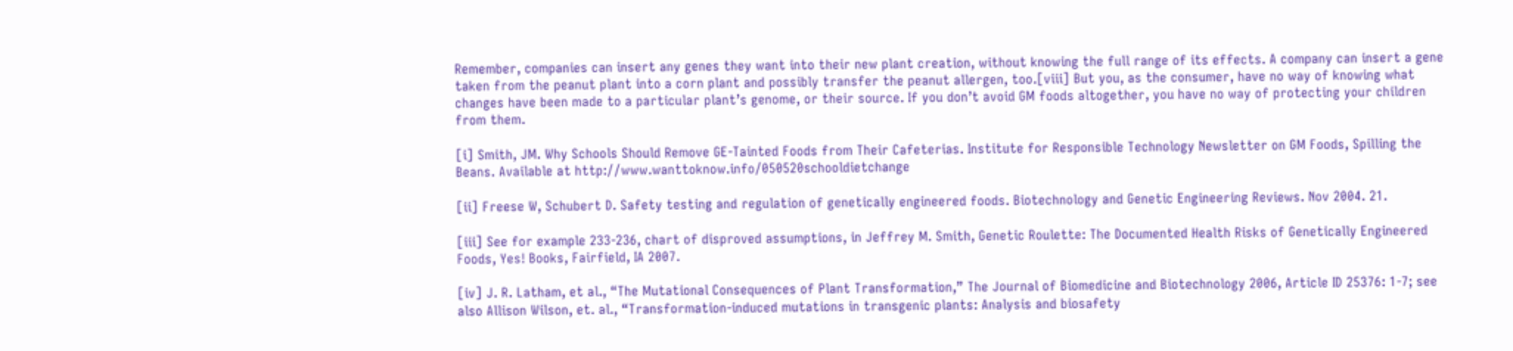Remember, companies can insert any genes they want into their new plant creation, without knowing the full range of its effects. A company can insert a gene taken from the peanut plant into a corn plant and possibly transfer the peanut allergen, too.[viii] But you, as the consumer, have no way of knowing what changes have been made to a particular plant’s genome, or their source. If you don’t avoid GM foods altogether, you have no way of protecting your children from them.

[i] Smith, JM. Why Schools Should Remove GE-Tainted Foods from Their Cafeterias. Institute for Responsible Technology Newsletter on GM Foods, Spilling the Beans. Available at http://www.wanttoknow.info/050520schooldietchange

[ii] Freese W, Schubert D. Safety testing and regulation of genetically engineered foods. Biotechnology and Genetic Engineering Reviews. Nov 2004. 21.

[iii] See for example 233-236, chart of disproved assumptions, in Jeffrey M. Smith, Genetic Roulette: The Documented Health Risks of Genetically Engineered Foods, Yes! Books, Fairfield, IA 2007.

[iv] J. R. Latham, et al., “The Mutational Consequences of Plant Transformation,” The Journal of Biomedicine and Biotechnology 2006, Article ID 25376: 1-7; see also Allison Wilson, et. al., “Transformation-induced mutations in transgenic plants: Analysis and biosafety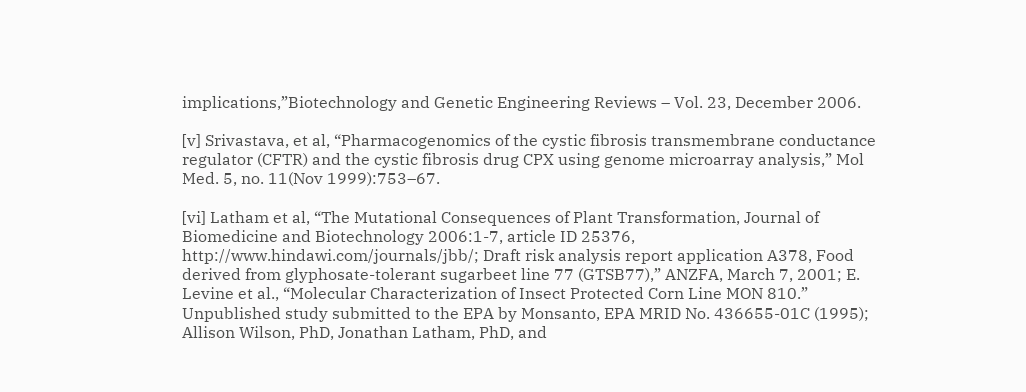implications,”Biotechnology and Genetic Engineering Reviews – Vol. 23, December 2006.

[v] Srivastava, et al, “Pharmacogenomics of the cystic fibrosis transmembrane conductance regulator (CFTR) and the cystic fibrosis drug CPX using genome microarray analysis,” Mol Med. 5, no. 11(Nov 1999):753–67.

[vi] Latham et al, “The Mutational Consequences of Plant Transformation, Journal of Biomedicine and Biotechnology 2006:1-7, article ID 25376, http://www.hindawi.com/journals/jbb/; Draft risk analysis report application A378, Food derived from glyphosate-tolerant sugarbeet line 77 (GTSB77),” ANZFA, March 7, 2001; E. Levine et al., “Molecular Characterization of Insect Protected Corn Line MON 810.” Unpublished study submitted to the EPA by Monsanto, EPA MRID No. 436655-01C (1995); Allison Wilson, PhD, Jonathan Latham, PhD, and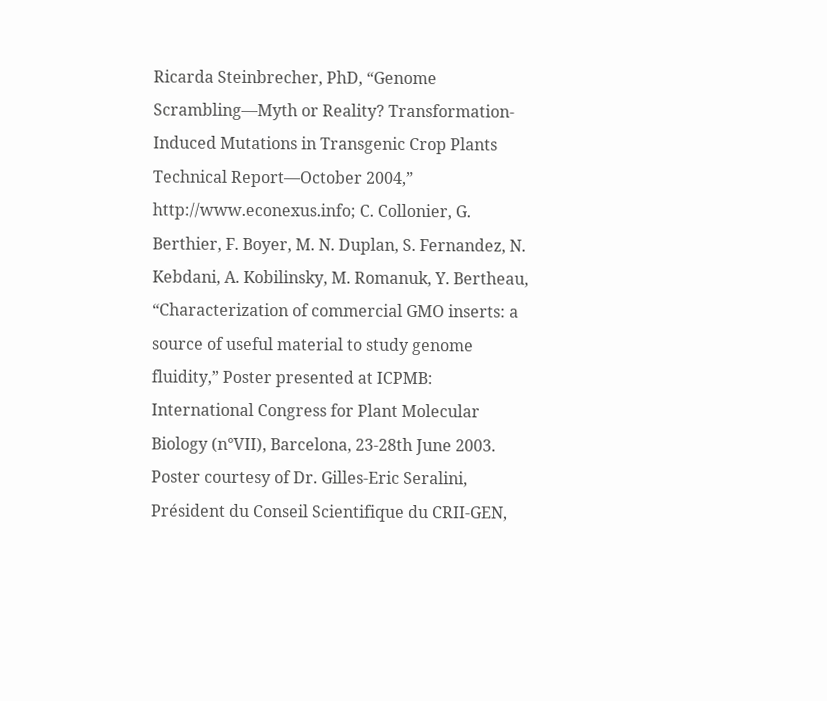Ricarda Steinbrecher, PhD, “Genome Scrambling—Myth or Reality? Transformation-Induced Mutations in Transgenic Crop Plants Technical Report—October 2004,” http://www.econexus.info; C. Collonier, G. Berthier, F. Boyer, M. N. Duplan, S. Fernandez, N. Kebdani, A. Kobilinsky, M. Romanuk, Y. Bertheau, “Characterization of commercial GMO inserts: a source of useful material to study genome fluidity,” Poster presented at ICPMB: International Congress for Plant Molecular Biology (n°VII), Barcelona, 23-28th June 2003. Poster courtesy of Dr. Gilles-Eric Seralini, Président du Conseil Scientifique du CRII-GEN,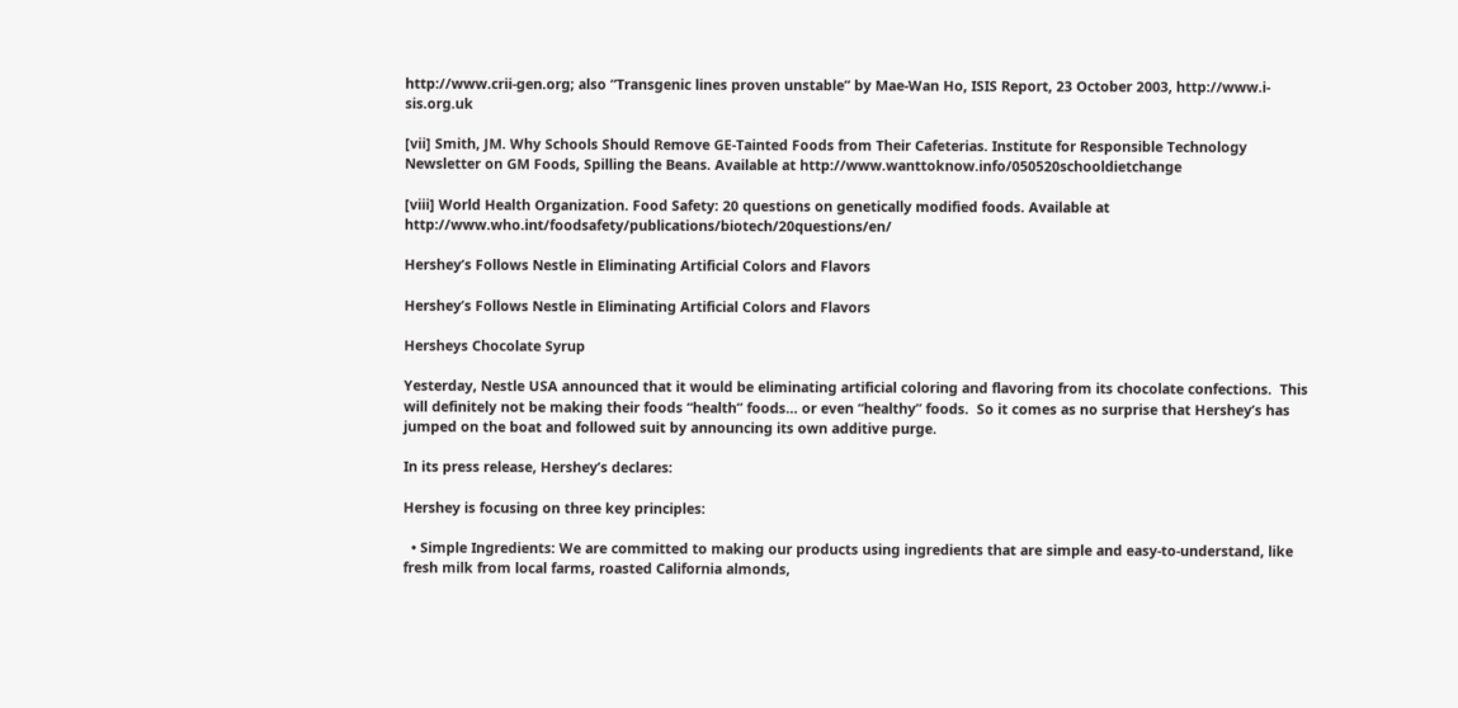http://www.crii-gen.org; also “Transgenic lines proven unstable” by Mae-Wan Ho, ISIS Report, 23 October 2003, http://www.i-sis.org.uk

[vii] Smith, JM. Why Schools Should Remove GE-Tainted Foods from Their Cafeterias. Institute for Responsible Technology Newsletter on GM Foods, Spilling the Beans. Available at http://www.wanttoknow.info/050520schooldietchange

[viii] World Health Organization. Food Safety: 20 questions on genetically modified foods. Available at http://www.who.int/foodsafety/publications/biotech/20questions/en/

Hershey’s Follows Nestle in Eliminating Artificial Colors and Flavors

Hershey’s Follows Nestle in Eliminating Artificial Colors and Flavors

Hersheys Chocolate Syrup

Yesterday, Nestle USA announced that it would be eliminating artificial coloring and flavoring from its chocolate confections.  This will definitely not be making their foods “health” foods… or even “healthy” foods.  So it comes as no surprise that Hershey’s has jumped on the boat and followed suit by announcing its own additive purge.

In its press release, Hershey’s declares:

Hershey is focusing on three key principles:

  • Simple Ingredients: We are committed to making our products using ingredients that are simple and easy-to-understand, like fresh milk from local farms, roasted California almonds,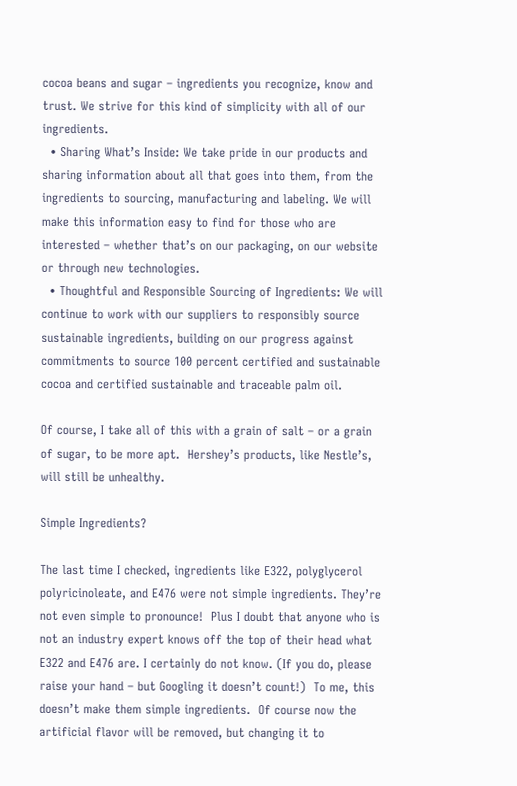cocoa beans and sugar – ingredients you recognize, know and trust. We strive for this kind of simplicity with all of our ingredients.
  • Sharing What’s Inside: We take pride in our products and sharing information about all that goes into them, from the ingredients to sourcing, manufacturing and labeling. We will make this information easy to find for those who are interested – whether that’s on our packaging, on our website or through new technologies.
  • Thoughtful and Responsible Sourcing of Ingredients: We will continue to work with our suppliers to responsibly source sustainable ingredients, building on our progress against commitments to source 100 percent certified and sustainable cocoa and certified sustainable and traceable palm oil.

Of course, I take all of this with a grain of salt – or a grain of sugar, to be more apt.  Hershey’s products, like Nestle’s, will still be unhealthy.

Simple Ingredients?

The last time I checked, ingredients like E322, polyglycerol polyricinoleate, and E476 were not simple ingredients. They’re not even simple to pronounce!  Plus I doubt that anyone who is not an industry expert knows off the top of their head what E322 and E476 are. I certainly do not know. (If you do, please raise your hand – but Googling it doesn’t count!)  To me, this doesn’t make them simple ingredients.  Of course now the artificial flavor will be removed, but changing it to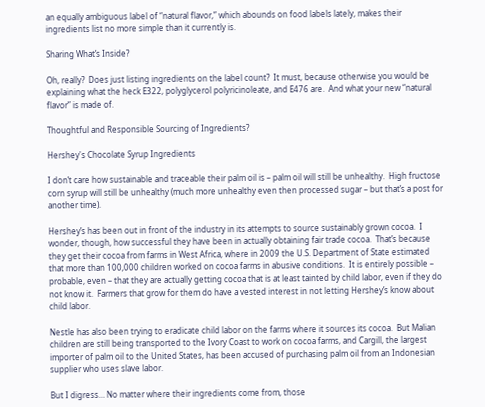an equally ambiguous label of “natural flavor,” which abounds on food labels lately, makes their ingredients list no more simple than it currently is.

Sharing What’s Inside?

Oh, really?  Does just listing ingredients on the label count?  It must, because otherwise you would be explaining what the heck E322, polyglycerol polyricinoleate, and E476 are.  And what your new “natural flavor” is made of.

Thoughtful and Responsible Sourcing of Ingredients?

Hershey's Chocolate Syrup Ingredients

I don’t care how sustainable and traceable their palm oil is – palm oil will still be unhealthy.  High fructose corn syrup will still be unhealthy (much more unhealthy even then processed sugar – but that’s a post for another time).

Hershey’s has been out in front of the industry in its attempts to source sustainably grown cocoa.  I wonder, though, how successful they have been in actually obtaining fair trade cocoa.  That’s because they get their cocoa from farms in West Africa, where in 2009 the U.S. Department of State estimated that more than 100,000 children worked on cocoa farms in abusive conditions.  It is entirely possible – probable, even – that they are actually getting cocoa that is at least tainted by child labor, even if they do not know it.  Farmers that grow for them do have a vested interest in not letting Hershey’s know about child labor.

Nestle has also been trying to eradicate child labor on the farms where it sources its cocoa.  But Malian children are still being transported to the Ivory Coast to work on cocoa farms, and Cargill, the largest importer of palm oil to the United States, has been accused of purchasing palm oil from an Indonesian supplier who uses slave labor.

But I digress… No matter where their ingredients come from, those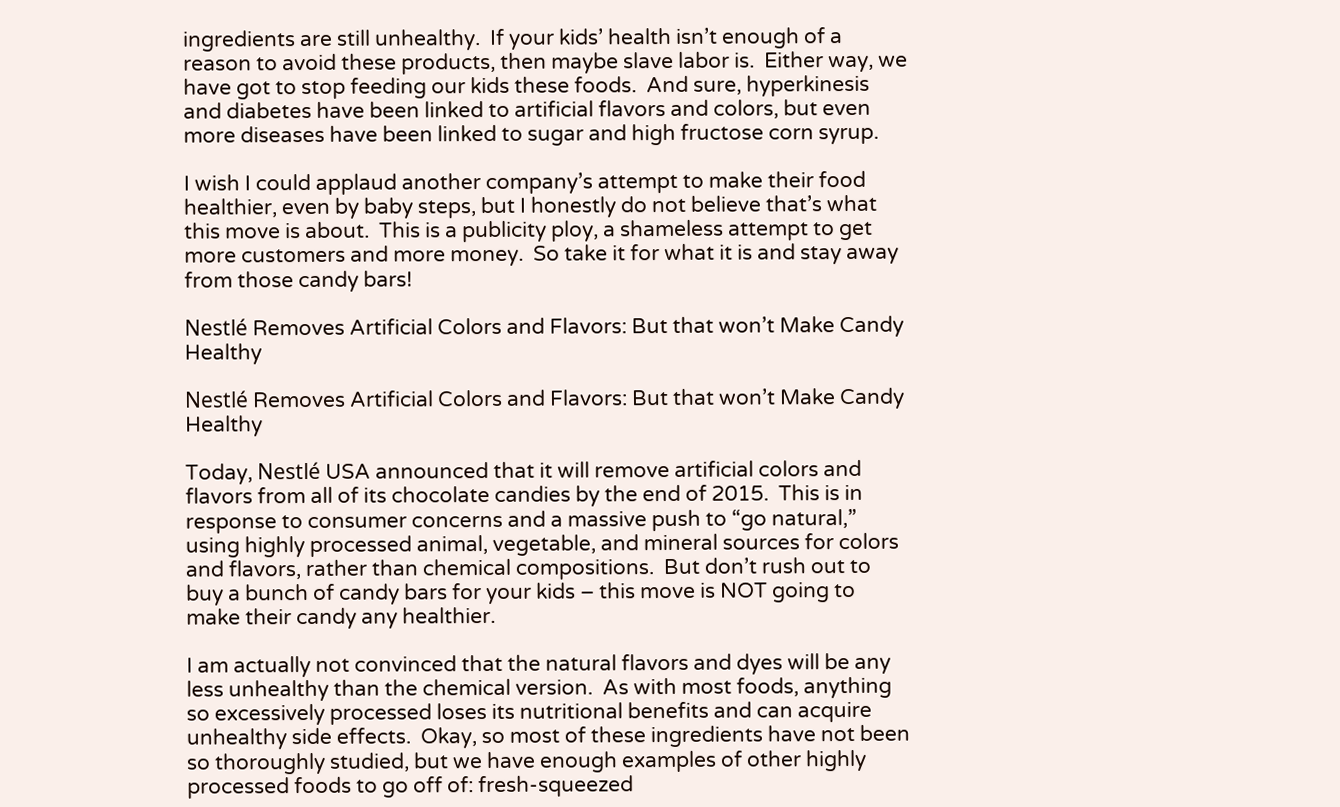ingredients are still unhealthy.  If your kids’ health isn’t enough of a reason to avoid these products, then maybe slave labor is.  Either way, we have got to stop feeding our kids these foods.  And sure, hyperkinesis and diabetes have been linked to artificial flavors and colors, but even more diseases have been linked to sugar and high fructose corn syrup.

I wish I could applaud another company’s attempt to make their food healthier, even by baby steps, but I honestly do not believe that’s what this move is about.  This is a publicity ploy, a shameless attempt to get more customers and more money.  So take it for what it is and stay away from those candy bars!

Nestlé Removes Artificial Colors and Flavors: But that won’t Make Candy Healthy

Nestlé Removes Artificial Colors and Flavors: But that won’t Make Candy Healthy

Today, Nestlé USA announced that it will remove artificial colors and flavors from all of its chocolate candies by the end of 2015.  This is in response to consumer concerns and a massive push to “go natural,” using highly processed animal, vegetable, and mineral sources for colors and flavors, rather than chemical compositions.  But don’t rush out to buy a bunch of candy bars for your kids – this move is NOT going to make their candy any healthier.

I am actually not convinced that the natural flavors and dyes will be any less unhealthy than the chemical version.  As with most foods, anything so excessively processed loses its nutritional benefits and can acquire unhealthy side effects.  Okay, so most of these ingredients have not been so thoroughly studied, but we have enough examples of other highly processed foods to go off of: fresh-squeezed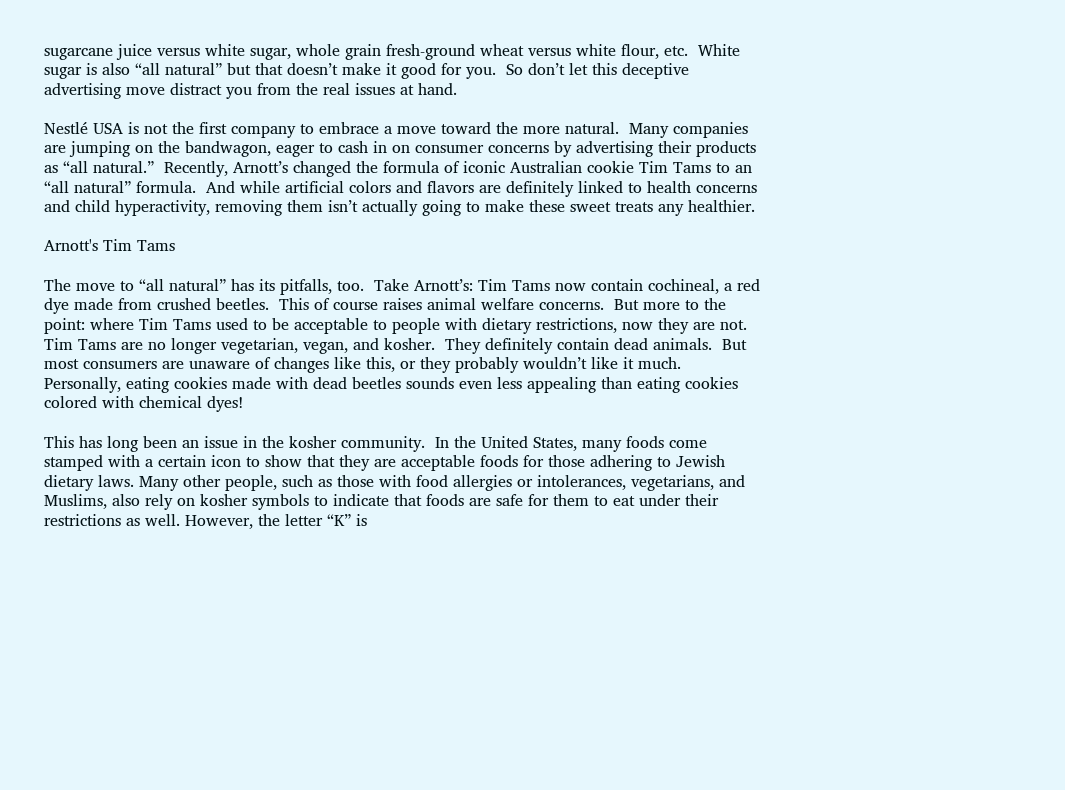sugarcane juice versus white sugar, whole grain fresh-ground wheat versus white flour, etc.  White sugar is also “all natural” but that doesn’t make it good for you.  So don’t let this deceptive advertising move distract you from the real issues at hand.

Nestlé USA is not the first company to embrace a move toward the more natural.  Many companies are jumping on the bandwagon, eager to cash in on consumer concerns by advertising their products as “all natural.”  Recently, Arnott’s changed the formula of iconic Australian cookie Tim Tams to an “all natural” formula.  And while artificial colors and flavors are definitely linked to health concerns and child hyperactivity, removing them isn’t actually going to make these sweet treats any healthier.

Arnott's Tim Tams

The move to “all natural” has its pitfalls, too.  Take Arnott’s: Tim Tams now contain cochineal, a red dye made from crushed beetles.  This of course raises animal welfare concerns.  But more to the point: where Tim Tams used to be acceptable to people with dietary restrictions, now they are not.  Tim Tams are no longer vegetarian, vegan, and kosher.  They definitely contain dead animals.  But most consumers are unaware of changes like this, or they probably wouldn’t like it much.  Personally, eating cookies made with dead beetles sounds even less appealing than eating cookies colored with chemical dyes!

This has long been an issue in the kosher community.  In the United States, many foods come stamped with a certain icon to show that they are acceptable foods for those adhering to Jewish dietary laws. Many other people, such as those with food allergies or intolerances, vegetarians, and Muslims, also rely on kosher symbols to indicate that foods are safe for them to eat under their restrictions as well. However, the letter “K” is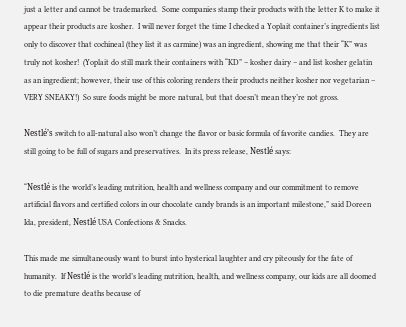just a letter and cannot be trademarked.  Some companies stamp their products with the letter K to make it appear their products are kosher.  I will never forget the time I checked a Yoplait container’s ingredients list only to discover that cochineal (they list it as carmine) was an ingredient, showing me that their “K” was truly not kosher!  (Yoplait do still mark their containers with “KD” – kosher dairy – and list kosher gelatin as an ingredient; however, their use of this coloring renders their products neither kosher nor vegetarian – VERY SNEAKY!)  So sure foods might be more natural, but that doesn’t mean they’re not gross.

Nestlé’s switch to all-natural also won’t change the flavor or basic formula of favorite candies.  They are still going to be full of sugars and preservatives.  In its press release, Nestlé says:

“Nestlé is the world’s leading nutrition, health and wellness company and our commitment to remove artificial flavors and certified colors in our chocolate candy brands is an important milestone,” said Doreen Ida, president, Nestlé USA Confections & Snacks.

This made me simultaneously want to burst into hysterical laughter and cry piteously for the fate of humanity.  If Nestlé is the world’s leading nutrition, health, and wellness company, our kids are all doomed to die premature deaths because of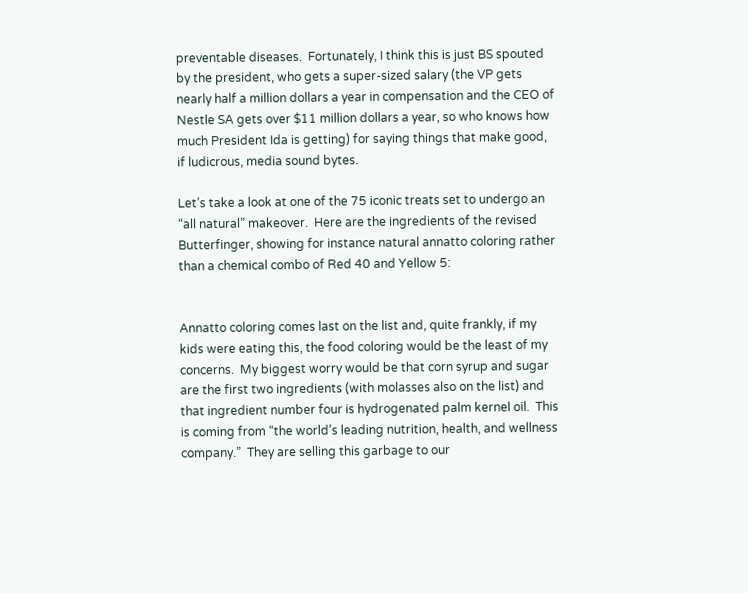preventable diseases.  Fortunately, I think this is just BS spouted by the president, who gets a super-sized salary (the VP gets nearly half a million dollars a year in compensation and the CEO of Nestle SA gets over $11 million dollars a year, so who knows how much President Ida is getting) for saying things that make good, if ludicrous, media sound bytes.

Let’s take a look at one of the 75 iconic treats set to undergo an “all natural” makeover.  Here are the ingredients of the revised Butterfinger, showing for instance natural annatto coloring rather than a chemical combo of Red 40 and Yellow 5:


Annatto coloring comes last on the list and, quite frankly, if my kids were eating this, the food coloring would be the least of my concerns.  My biggest worry would be that corn syrup and sugar are the first two ingredients (with molasses also on the list) and that ingredient number four is hydrogenated palm kernel oil.  This is coming from “the world’s leading nutrition, health, and wellness company.”  They are selling this garbage to our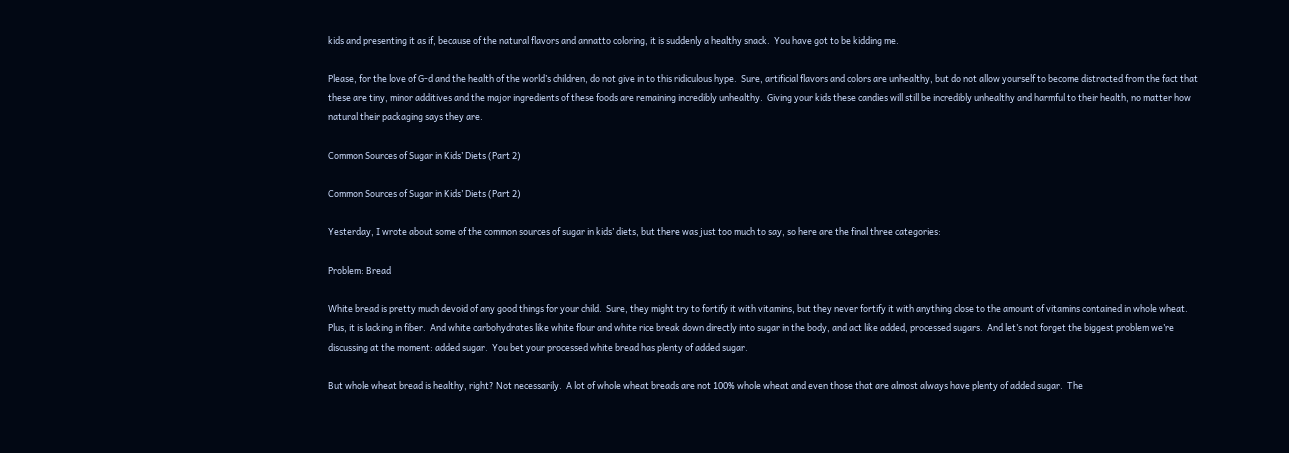kids and presenting it as if, because of the natural flavors and annatto coloring, it is suddenly a healthy snack.  You have got to be kidding me.

Please, for the love of G-d and the health of the world’s children, do not give in to this ridiculous hype.  Sure, artificial flavors and colors are unhealthy, but do not allow yourself to become distracted from the fact that these are tiny, minor additives and the major ingredients of these foods are remaining incredibly unhealthy.  Giving your kids these candies will still be incredibly unhealthy and harmful to their health, no matter how natural their packaging says they are.

Common Sources of Sugar in Kids’ Diets (Part 2)

Common Sources of Sugar in Kids’ Diets (Part 2)

Yesterday, I wrote about some of the common sources of sugar in kids’ diets, but there was just too much to say, so here are the final three categories:

Problem: Bread

White bread is pretty much devoid of any good things for your child.  Sure, they might try to fortify it with vitamins, but they never fortify it with anything close to the amount of vitamins contained in whole wheat.  Plus, it is lacking in fiber.  And white carbohydrates like white flour and white rice break down directly into sugar in the body, and act like added, processed sugars.  And let’s not forget the biggest problem we’re discussing at the moment: added sugar.  You bet your processed white bread has plenty of added sugar.

But whole wheat bread is healthy, right? Not necessarily.  A lot of whole wheat breads are not 100% whole wheat and even those that are almost always have plenty of added sugar.  The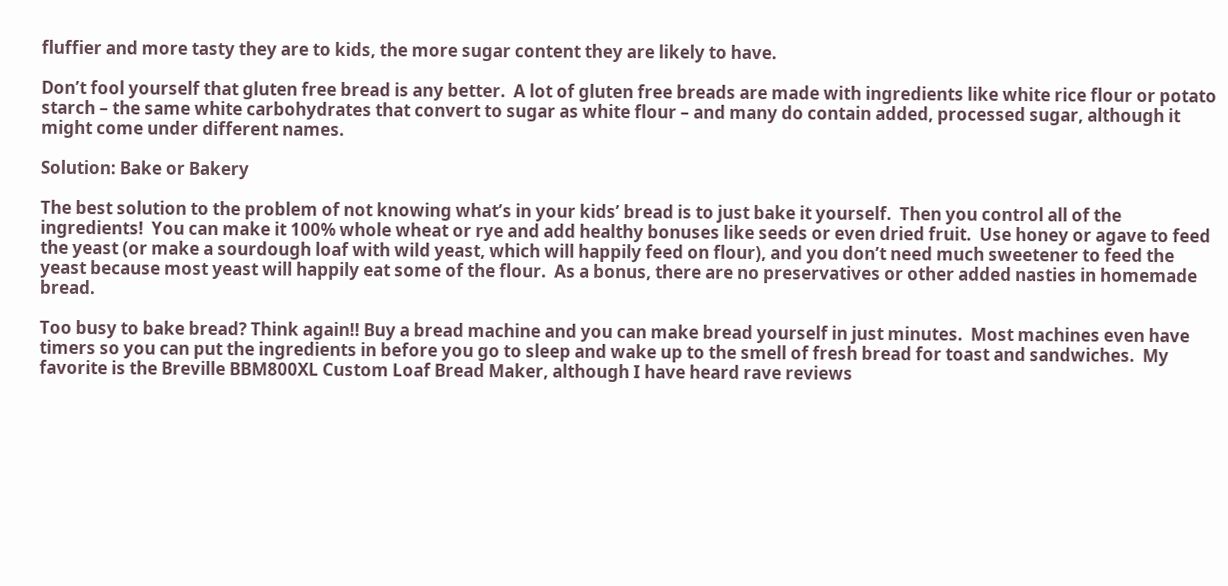fluffier and more tasty they are to kids, the more sugar content they are likely to have.

Don’t fool yourself that gluten free bread is any better.  A lot of gluten free breads are made with ingredients like white rice flour or potato starch – the same white carbohydrates that convert to sugar as white flour – and many do contain added, processed sugar, although it might come under different names.

Solution: Bake or Bakery

The best solution to the problem of not knowing what’s in your kids’ bread is to just bake it yourself.  Then you control all of the ingredients!  You can make it 100% whole wheat or rye and add healthy bonuses like seeds or even dried fruit.  Use honey or agave to feed the yeast (or make a sourdough loaf with wild yeast, which will happily feed on flour), and you don’t need much sweetener to feed the yeast because most yeast will happily eat some of the flour.  As a bonus, there are no preservatives or other added nasties in homemade bread.

Too busy to bake bread? Think again!! Buy a bread machine and you can make bread yourself in just minutes.  Most machines even have timers so you can put the ingredients in before you go to sleep and wake up to the smell of fresh bread for toast and sandwiches.  My favorite is the Breville BBM800XL Custom Loaf Bread Maker, although I have heard rave reviews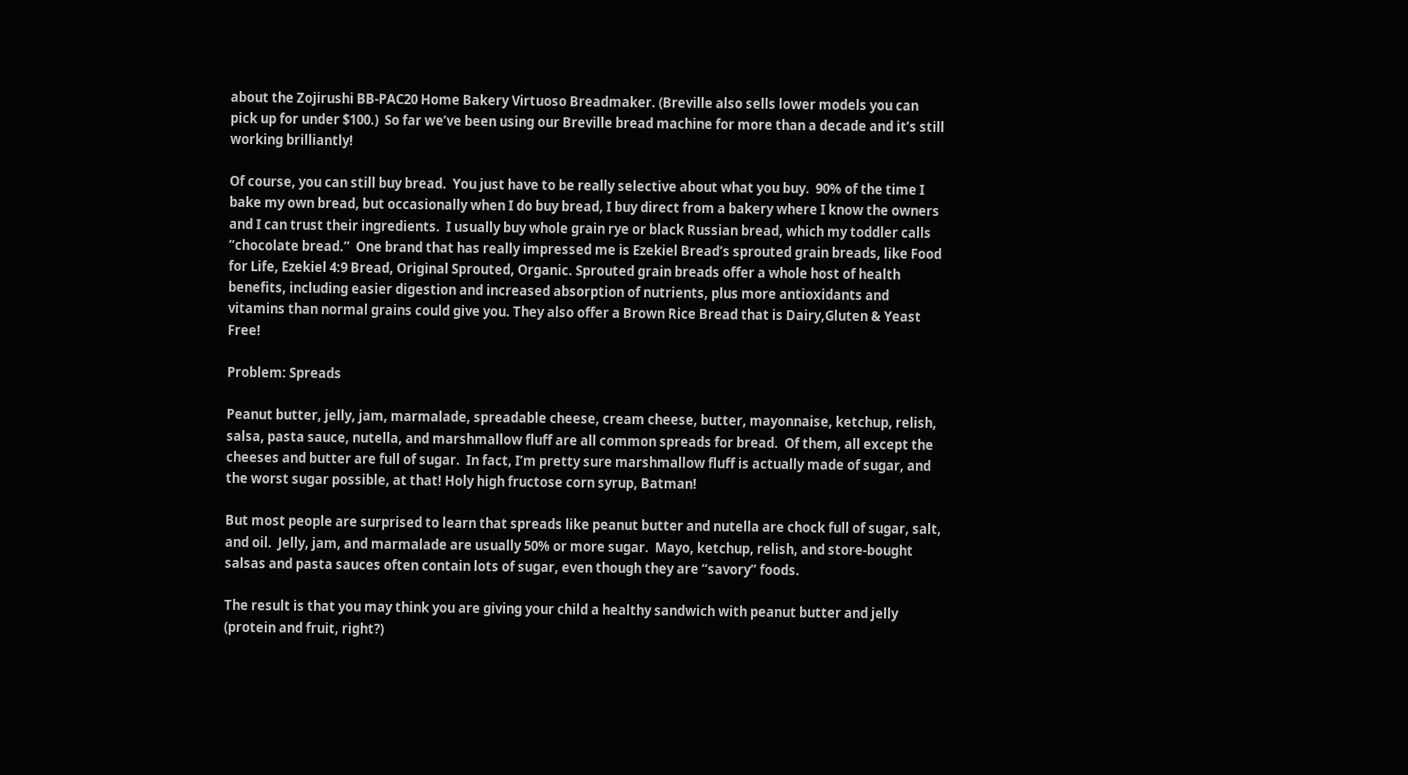about the Zojirushi BB-PAC20 Home Bakery Virtuoso Breadmaker. (Breville also sells lower models you can pick up for under $100.)  So far we’ve been using our Breville bread machine for more than a decade and it’s still working brilliantly!

Of course, you can still buy bread.  You just have to be really selective about what you buy.  90% of the time I bake my own bread, but occasionally when I do buy bread, I buy direct from a bakery where I know the owners and I can trust their ingredients.  I usually buy whole grain rye or black Russian bread, which my toddler calls “chocolate bread.”  One brand that has really impressed me is Ezekiel Bread’s sprouted grain breads, like Food for Life, Ezekiel 4:9 Bread, Original Sprouted, Organic. Sprouted grain breads offer a whole host of health benefits, including easier digestion and increased absorption of nutrients, plus more antioxidants and vitamins than normal grains could give you. They also offer a Brown Rice Bread that is Dairy,Gluten & Yeast Free!

Problem: Spreads

Peanut butter, jelly, jam, marmalade, spreadable cheese, cream cheese, butter, mayonnaise, ketchup, relish, salsa, pasta sauce, nutella, and marshmallow fluff are all common spreads for bread.  Of them, all except the cheeses and butter are full of sugar.  In fact, I’m pretty sure marshmallow fluff is actually made of sugar, and the worst sugar possible, at that! Holy high fructose corn syrup, Batman!

But most people are surprised to learn that spreads like peanut butter and nutella are chock full of sugar, salt, and oil.  Jelly, jam, and marmalade are usually 50% or more sugar.  Mayo, ketchup, relish, and store-bought salsas and pasta sauces often contain lots of sugar, even though they are “savory” foods.

The result is that you may think you are giving your child a healthy sandwich with peanut butter and jelly (protein and fruit, right?)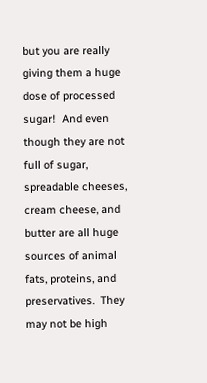but you are really giving them a huge dose of processed sugar!  And even though they are not full of sugar, spreadable cheeses, cream cheese, and butter are all huge sources of animal fats, proteins, and preservatives.  They may not be high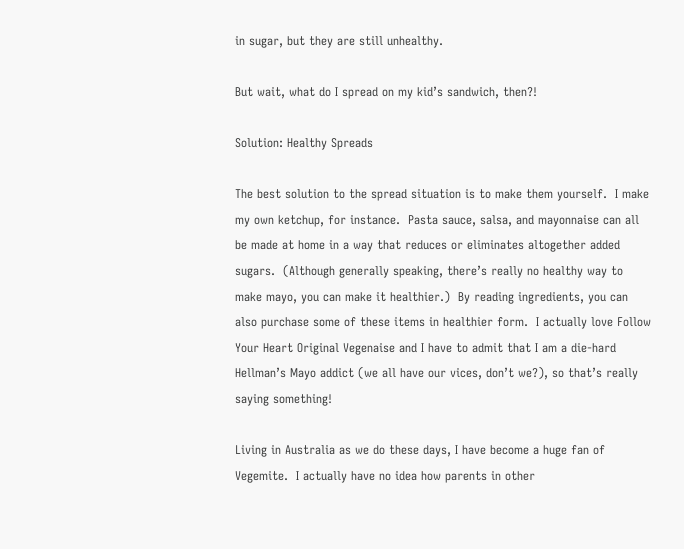in sugar, but they are still unhealthy.

But wait, what do I spread on my kid’s sandwich, then?!

Solution: Healthy Spreads

The best solution to the spread situation is to make them yourself.  I make my own ketchup, for instance.  Pasta sauce, salsa, and mayonnaise can all be made at home in a way that reduces or eliminates altogether added sugars.  (Although generally speaking, there’s really no healthy way to make mayo, you can make it healthier.)  By reading ingredients, you can also purchase some of these items in healthier form.  I actually love Follow Your Heart Original Vegenaise and I have to admit that I am a die-hard Hellman’s Mayo addict (we all have our vices, don’t we?), so that’s really saying something!

Living in Australia as we do these days, I have become a huge fan of Vegemite.  I actually have no idea how parents in other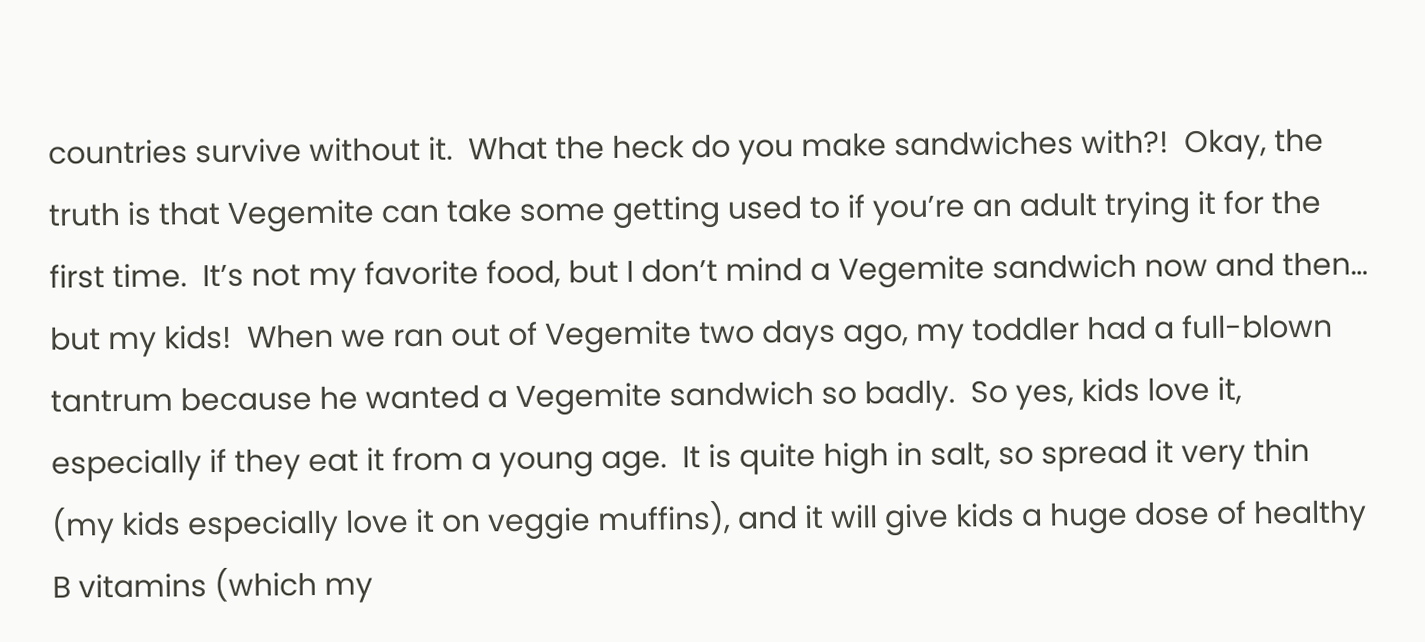countries survive without it.  What the heck do you make sandwiches with?!  Okay, the truth is that Vegemite can take some getting used to if you’re an adult trying it for the first time.  It’s not my favorite food, but I don’t mind a Vegemite sandwich now and then… but my kids!  When we ran out of Vegemite two days ago, my toddler had a full-blown tantrum because he wanted a Vegemite sandwich so badly.  So yes, kids love it, especially if they eat it from a young age.  It is quite high in salt, so spread it very thin (my kids especially love it on veggie muffins), and it will give kids a huge dose of healthy B vitamins (which my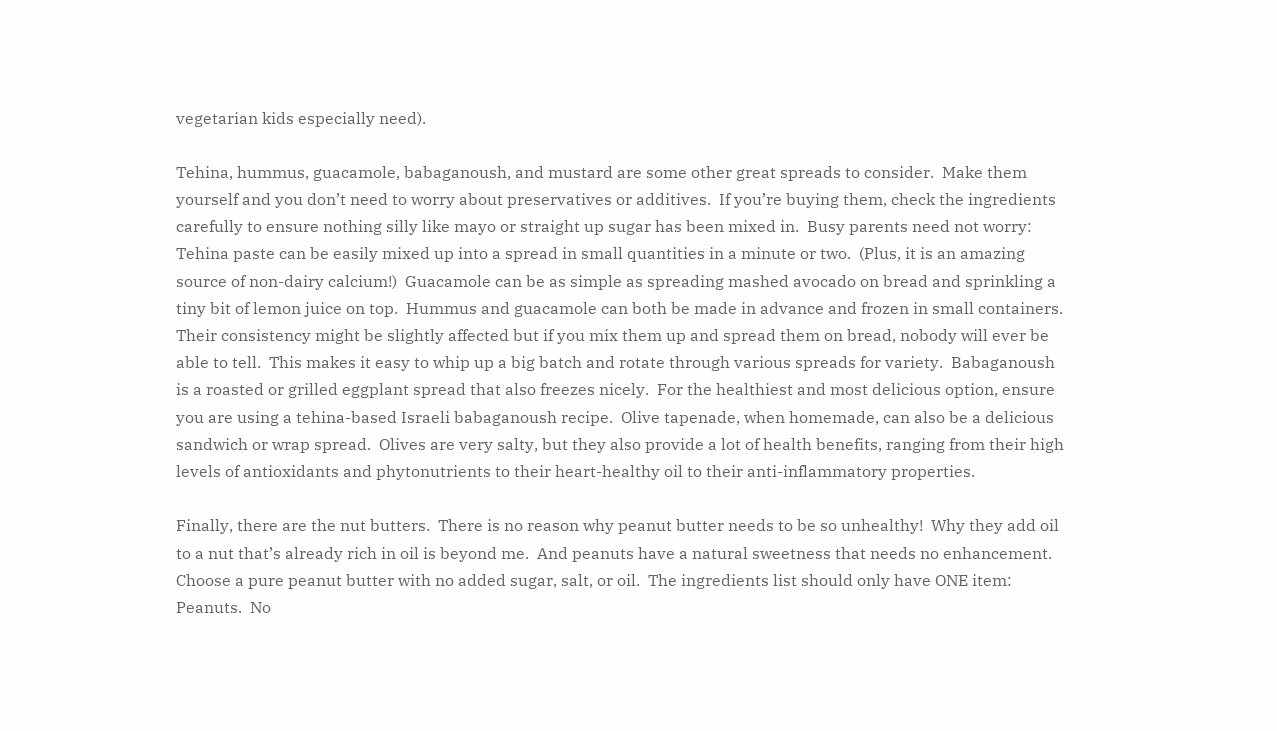vegetarian kids especially need).

Tehina, hummus, guacamole, babaganoush, and mustard are some other great spreads to consider.  Make them yourself and you don’t need to worry about preservatives or additives.  If you’re buying them, check the ingredients carefully to ensure nothing silly like mayo or straight up sugar has been mixed in.  Busy parents need not worry: Tehina paste can be easily mixed up into a spread in small quantities in a minute or two.  (Plus, it is an amazing source of non-dairy calcium!)  Guacamole can be as simple as spreading mashed avocado on bread and sprinkling a tiny bit of lemon juice on top.  Hummus and guacamole can both be made in advance and frozen in small containers.  Their consistency might be slightly affected but if you mix them up and spread them on bread, nobody will ever be able to tell.  This makes it easy to whip up a big batch and rotate through various spreads for variety.  Babaganoush is a roasted or grilled eggplant spread that also freezes nicely.  For the healthiest and most delicious option, ensure you are using a tehina-based Israeli babaganoush recipe.  Olive tapenade, when homemade, can also be a delicious sandwich or wrap spread.  Olives are very salty, but they also provide a lot of health benefits, ranging from their high levels of antioxidants and phytonutrients to their heart-healthy oil to their anti-inflammatory properties.

Finally, there are the nut butters.  There is no reason why peanut butter needs to be so unhealthy!  Why they add oil to a nut that’s already rich in oil is beyond me.  And peanuts have a natural sweetness that needs no enhancement.  Choose a pure peanut butter with no added sugar, salt, or oil.  The ingredients list should only have ONE item: Peanuts.  No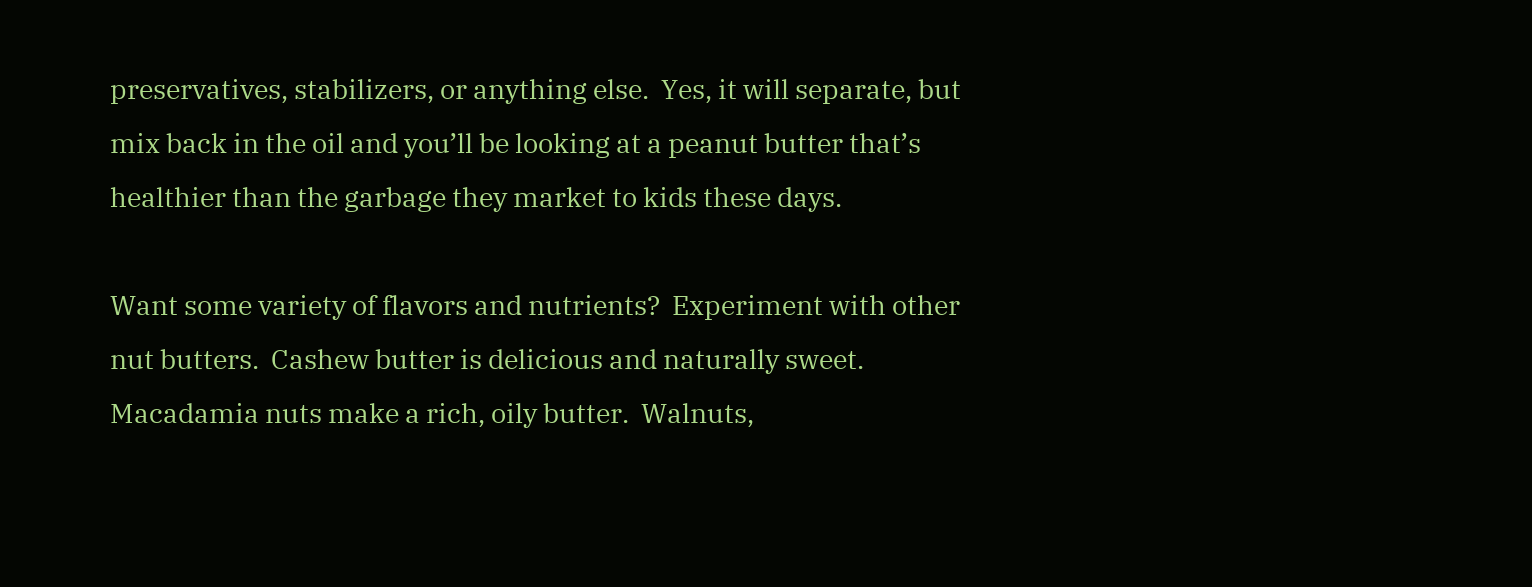preservatives, stabilizers, or anything else.  Yes, it will separate, but mix back in the oil and you’ll be looking at a peanut butter that’s healthier than the garbage they market to kids these days.

Want some variety of flavors and nutrients?  Experiment with other nut butters.  Cashew butter is delicious and naturally sweet.  Macadamia nuts make a rich, oily butter.  Walnuts,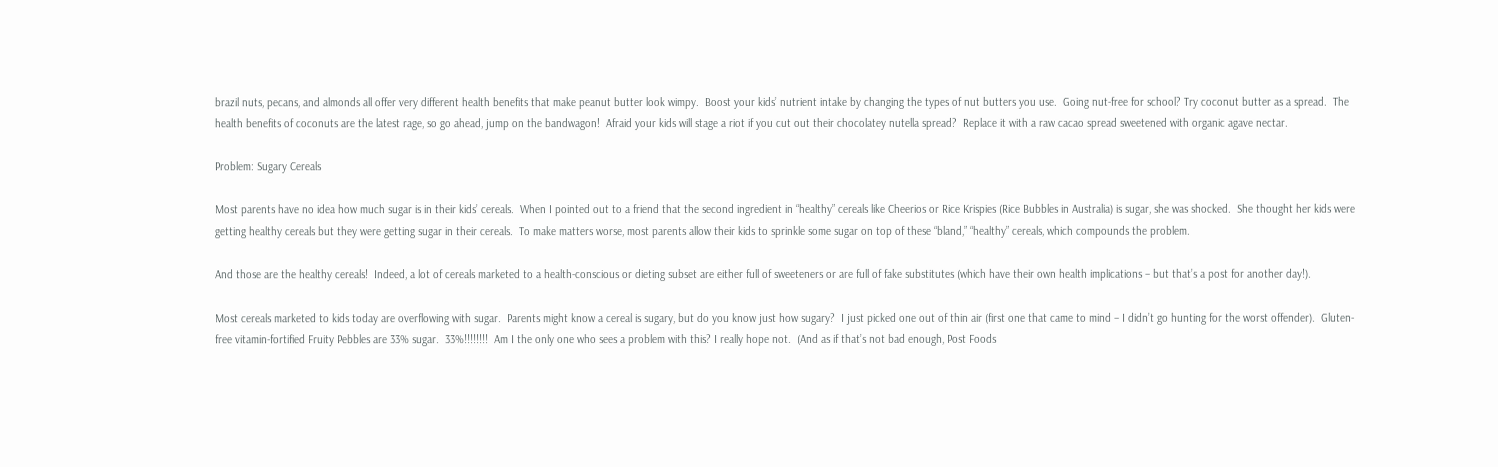brazil nuts, pecans, and almonds all offer very different health benefits that make peanut butter look wimpy.  Boost your kids’ nutrient intake by changing the types of nut butters you use.  Going nut-free for school? Try coconut butter as a spread.  The health benefits of coconuts are the latest rage, so go ahead, jump on the bandwagon!  Afraid your kids will stage a riot if you cut out their chocolatey nutella spread?  Replace it with a raw cacao spread sweetened with organic agave nectar.

Problem: Sugary Cereals

Most parents have no idea how much sugar is in their kids’ cereals.  When I pointed out to a friend that the second ingredient in “healthy” cereals like Cheerios or Rice Krispies (Rice Bubbles in Australia) is sugar, she was shocked.  She thought her kids were getting healthy cereals but they were getting sugar in their cereals.  To make matters worse, most parents allow their kids to sprinkle some sugar on top of these “bland,” “healthy” cereals, which compounds the problem.

And those are the healthy cereals!  Indeed, a lot of cereals marketed to a health-conscious or dieting subset are either full of sweeteners or are full of fake substitutes (which have their own health implications – but that’s a post for another day!).

Most cereals marketed to kids today are overflowing with sugar.  Parents might know a cereal is sugary, but do you know just how sugary?  I just picked one out of thin air (first one that came to mind – I didn’t go hunting for the worst offender).  Gluten-free vitamin-fortified Fruity Pebbles are 33% sugar.  33%!!!!!!!!  Am I the only one who sees a problem with this? I really hope not.  (And as if that’s not bad enough, Post Foods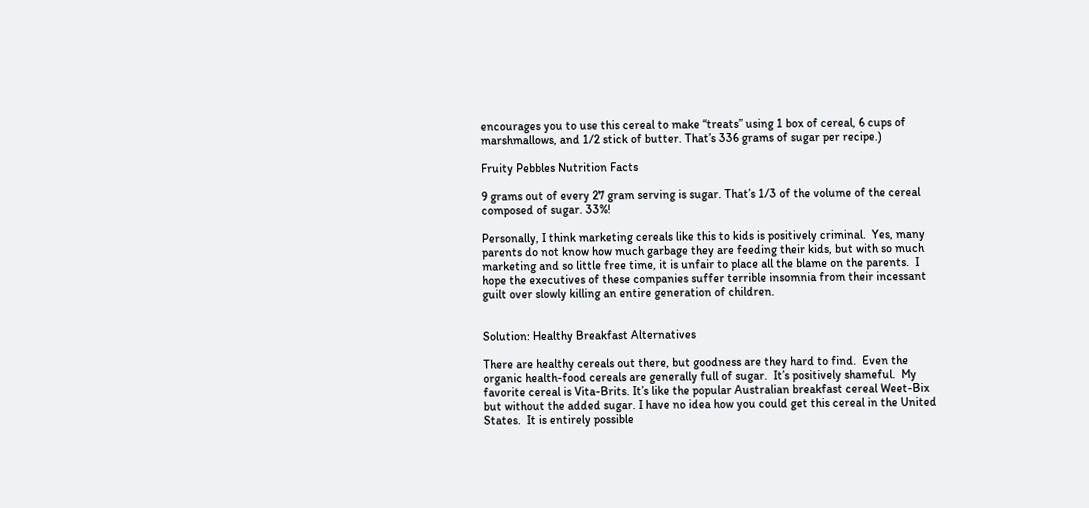encourages you to use this cereal to make “treats” using 1 box of cereal, 6 cups of marshmallows, and 1/2 stick of butter. That’s 336 grams of sugar per recipe.)

Fruity Pebbles Nutrition Facts

9 grams out of every 27 gram serving is sugar. That’s 1/3 of the volume of the cereal composed of sugar. 33%!

Personally, I think marketing cereals like this to kids is positively criminal.  Yes, many parents do not know how much garbage they are feeding their kids, but with so much marketing and so little free time, it is unfair to place all the blame on the parents.  I hope the executives of these companies suffer terrible insomnia from their incessant guilt over slowly killing an entire generation of children.


Solution: Healthy Breakfast Alternatives

There are healthy cereals out there, but goodness are they hard to find.  Even the organic health-food cereals are generally full of sugar.  It’s positively shameful.  My favorite cereal is Vita-Brits. It’s like the popular Australian breakfast cereal Weet-Bix but without the added sugar. I have no idea how you could get this cereal in the United States.  It is entirely possible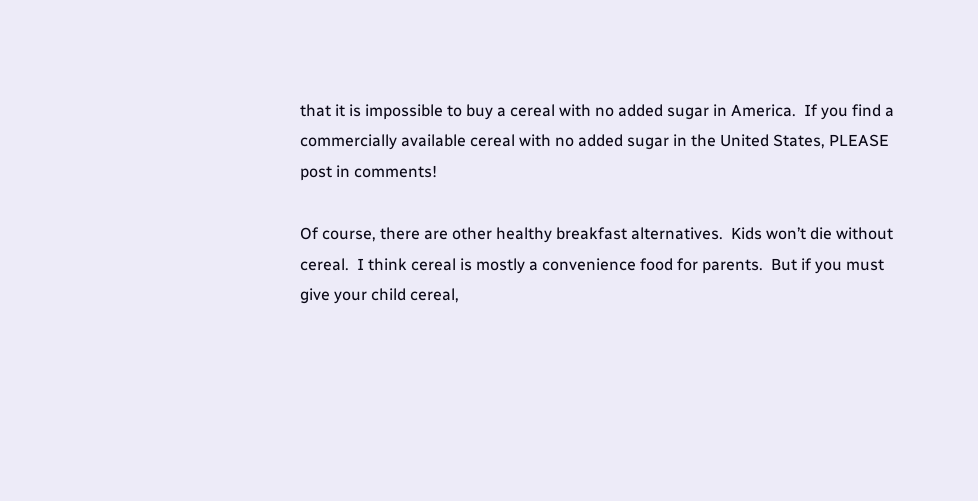that it is impossible to buy a cereal with no added sugar in America.  If you find a commercially available cereal with no added sugar in the United States, PLEASE post in comments!

Of course, there are other healthy breakfast alternatives.  Kids won’t die without cereal.  I think cereal is mostly a convenience food for parents.  But if you must give your child cereal,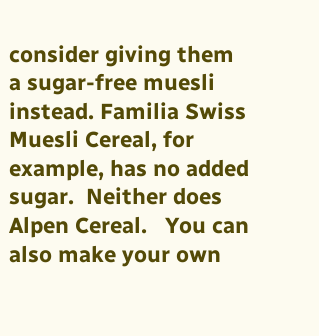consider giving them a sugar-free muesli instead. Familia Swiss Muesli Cereal, for example, has no added sugar.  Neither does Alpen Cereal.   You can also make your own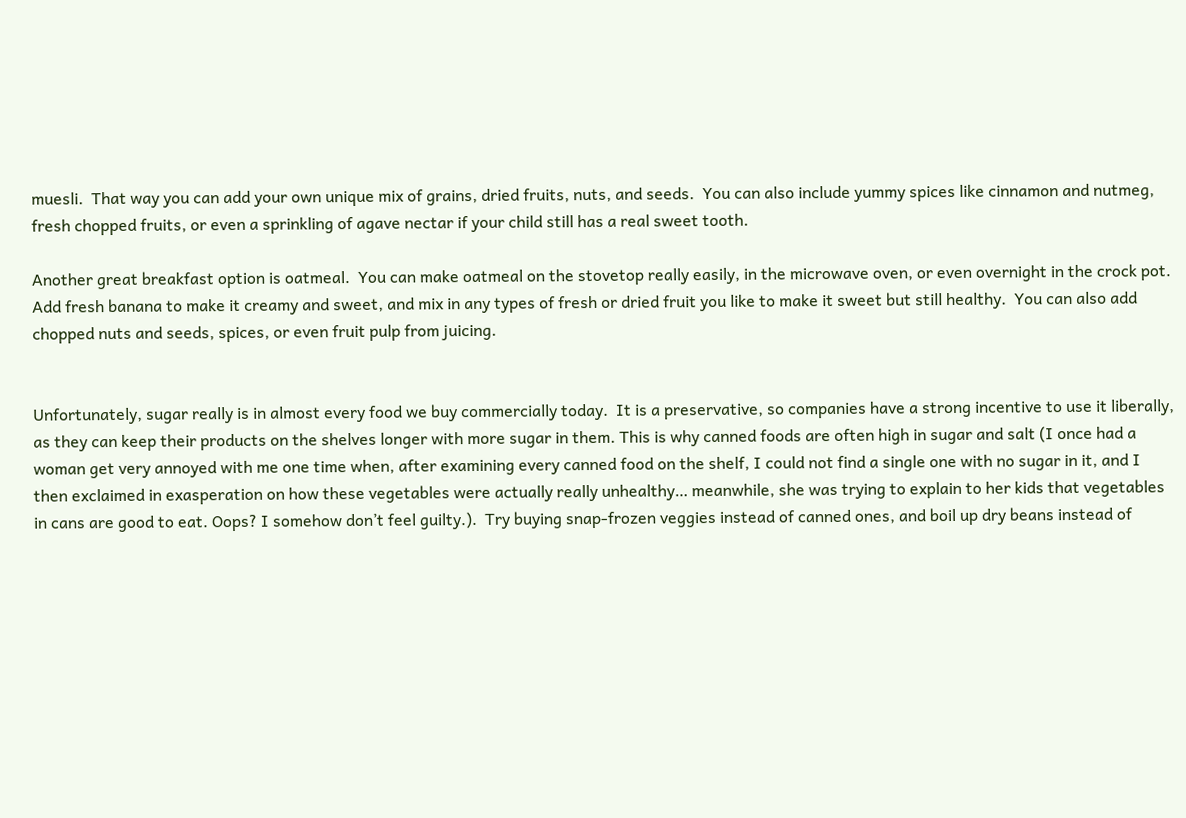muesli.  That way you can add your own unique mix of grains, dried fruits, nuts, and seeds.  You can also include yummy spices like cinnamon and nutmeg, fresh chopped fruits, or even a sprinkling of agave nectar if your child still has a real sweet tooth.

Another great breakfast option is oatmeal.  You can make oatmeal on the stovetop really easily, in the microwave oven, or even overnight in the crock pot.  Add fresh banana to make it creamy and sweet, and mix in any types of fresh or dried fruit you like to make it sweet but still healthy.  You can also add chopped nuts and seeds, spices, or even fruit pulp from juicing.


Unfortunately, sugar really is in almost every food we buy commercially today.  It is a preservative, so companies have a strong incentive to use it liberally, as they can keep their products on the shelves longer with more sugar in them. This is why canned foods are often high in sugar and salt (I once had a woman get very annoyed with me one time when, after examining every canned food on the shelf, I could not find a single one with no sugar in it, and I then exclaimed in exasperation on how these vegetables were actually really unhealthy… meanwhile, she was trying to explain to her kids that vegetables in cans are good to eat. Oops? I somehow don’t feel guilty.).  Try buying snap-frozen veggies instead of canned ones, and boil up dry beans instead of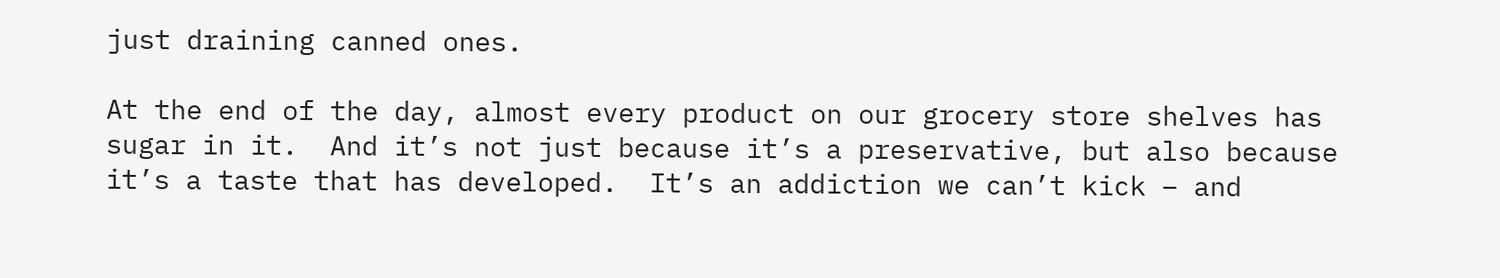just draining canned ones.

At the end of the day, almost every product on our grocery store shelves has sugar in it.  And it’s not just because it’s a preservative, but also because it’s a taste that has developed.  It’s an addiction we can’t kick – and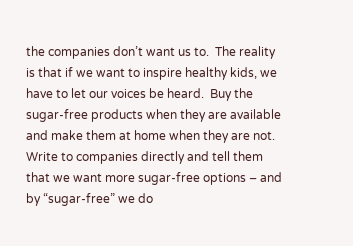the companies don’t want us to.  The reality is that if we want to inspire healthy kids, we have to let our voices be heard.  Buy the sugar-free products when they are available and make them at home when they are not.  Write to companies directly and tell them that we want more sugar-free options – and by “sugar-free” we do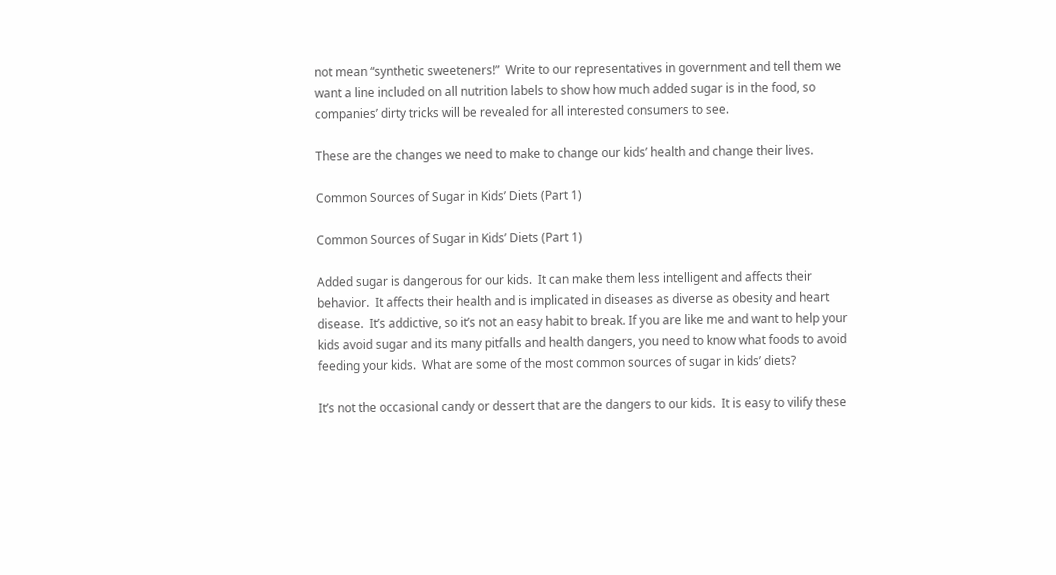not mean “synthetic sweeteners!”  Write to our representatives in government and tell them we want a line included on all nutrition labels to show how much added sugar is in the food, so companies’ dirty tricks will be revealed for all interested consumers to see.

These are the changes we need to make to change our kids’ health and change their lives.

Common Sources of Sugar in Kids’ Diets (Part 1)

Common Sources of Sugar in Kids’ Diets (Part 1)

Added sugar is dangerous for our kids.  It can make them less intelligent and affects their behavior.  It affects their health and is implicated in diseases as diverse as obesity and heart disease.  It’s addictive, so it’s not an easy habit to break. If you are like me and want to help your kids avoid sugar and its many pitfalls and health dangers, you need to know what foods to avoid feeding your kids.  What are some of the most common sources of sugar in kids’ diets?

It’s not the occasional candy or dessert that are the dangers to our kids.  It is easy to vilify these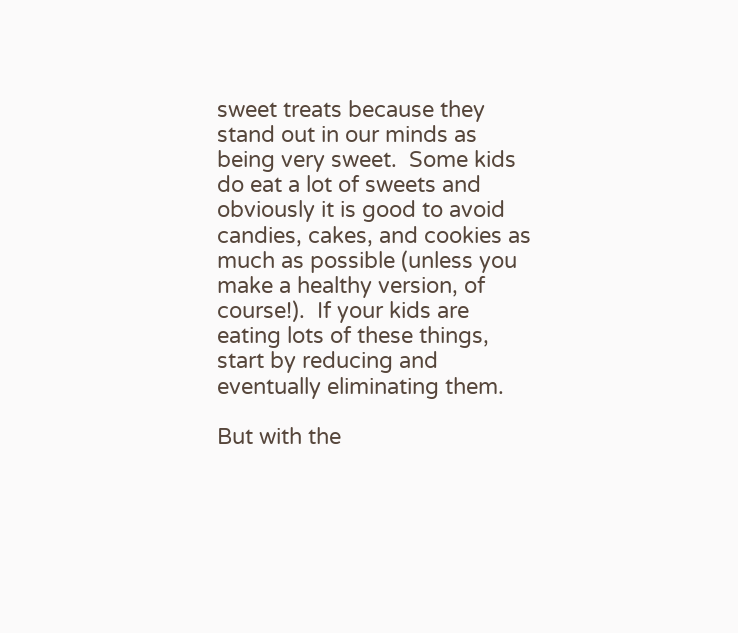sweet treats because they stand out in our minds as being very sweet.  Some kids do eat a lot of sweets and obviously it is good to avoid candies, cakes, and cookies as much as possible (unless you make a healthy version, of course!).  If your kids are eating lots of these things, start by reducing and eventually eliminating them.

But with the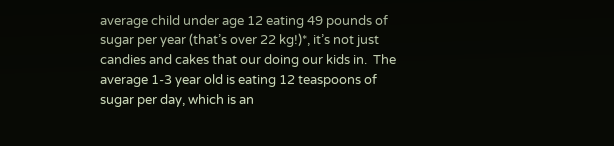average child under age 12 eating 49 pounds of sugar per year (that’s over 22 kg!)*, it’s not just candies and cakes that our doing our kids in.  The average 1-3 year old is eating 12 teaspoons of sugar per day, which is an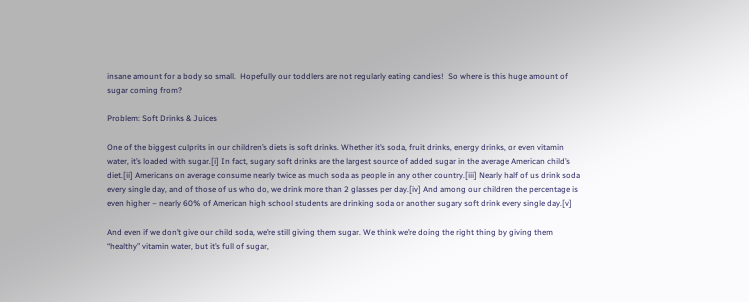insane amount for a body so small.  Hopefully our toddlers are not regularly eating candies!  So where is this huge amount of sugar coming from?

Problem: Soft Drinks & Juices

One of the biggest culprits in our children’s diets is soft drinks. Whether it’s soda, fruit drinks, energy drinks, or even vitamin water, it’s loaded with sugar.[i] In fact, sugary soft drinks are the largest source of added sugar in the average American child’s diet.[ii] Americans on average consume nearly twice as much soda as people in any other country.[iii] Nearly half of us drink soda every single day, and of those of us who do, we drink more than 2 glasses per day.[iv] And among our children the percentage is even higher – nearly 60% of American high school students are drinking soda or another sugary soft drink every single day.[v]

And even if we don’t give our child soda, we’re still giving them sugar. We think we’re doing the right thing by giving them “healthy” vitamin water, but it’s full of sugar,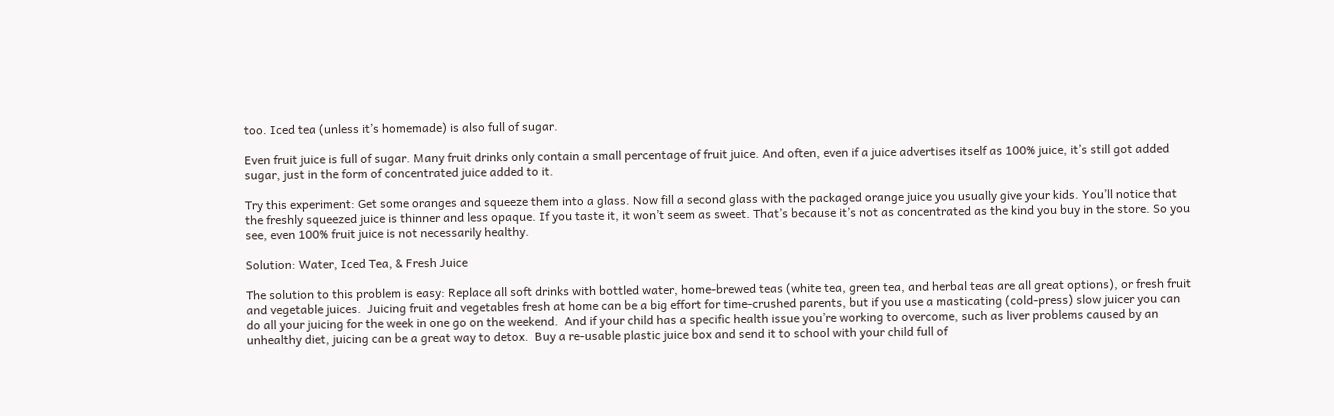too. Iced tea (unless it’s homemade) is also full of sugar.

Even fruit juice is full of sugar. Many fruit drinks only contain a small percentage of fruit juice. And often, even if a juice advertises itself as 100% juice, it’s still got added sugar, just in the form of concentrated juice added to it.

Try this experiment: Get some oranges and squeeze them into a glass. Now fill a second glass with the packaged orange juice you usually give your kids. You’ll notice that the freshly squeezed juice is thinner and less opaque. If you taste it, it won’t seem as sweet. That’s because it’s not as concentrated as the kind you buy in the store. So you see, even 100% fruit juice is not necessarily healthy.

Solution: Water, Iced Tea, & Fresh Juice

The solution to this problem is easy: Replace all soft drinks with bottled water, home-brewed teas (white tea, green tea, and herbal teas are all great options), or fresh fruit and vegetable juices.  Juicing fruit and vegetables fresh at home can be a big effort for time-crushed parents, but if you use a masticating (cold-press) slow juicer you can do all your juicing for the week in one go on the weekend.  And if your child has a specific health issue you’re working to overcome, such as liver problems caused by an unhealthy diet, juicing can be a great way to detox.  Buy a re-usable plastic juice box and send it to school with your child full of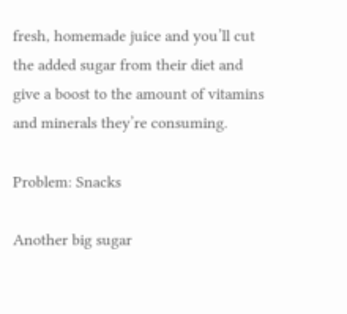fresh, homemade juice and you’ll cut the added sugar from their diet and give a boost to the amount of vitamins and minerals they’re consuming.

Problem: Snacks

Another big sugar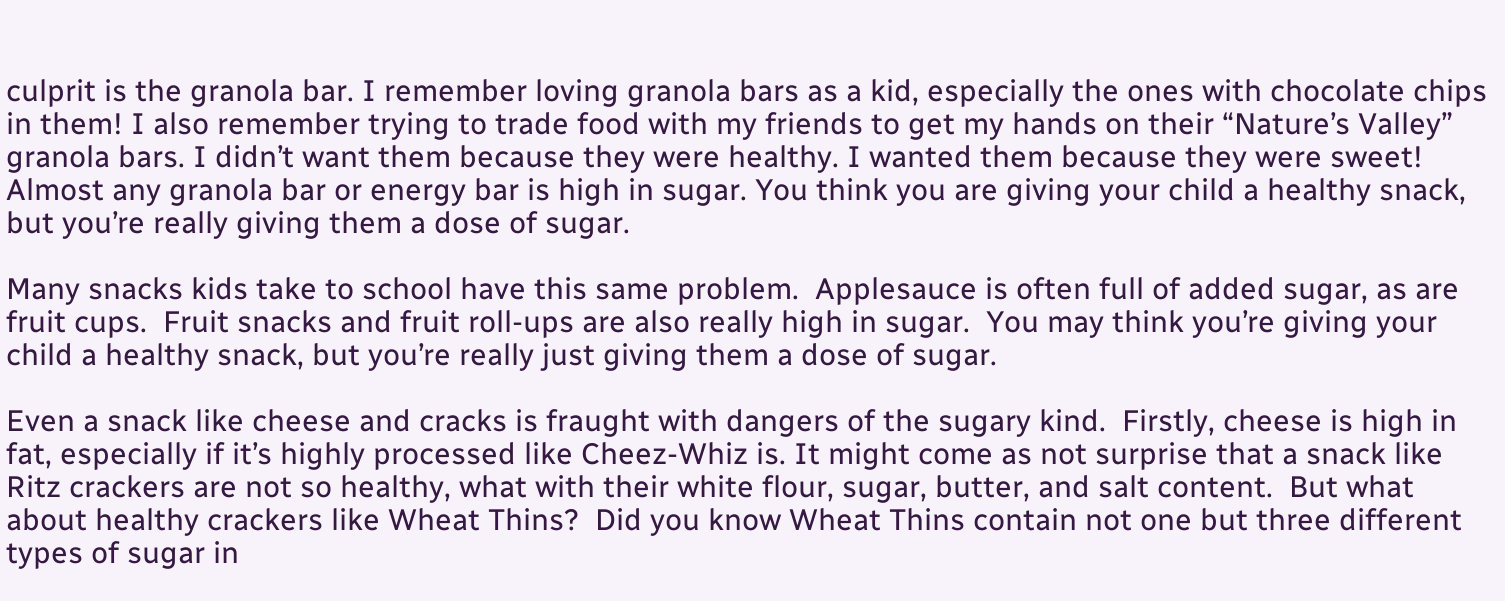culprit is the granola bar. I remember loving granola bars as a kid, especially the ones with chocolate chips in them! I also remember trying to trade food with my friends to get my hands on their “Nature’s Valley” granola bars. I didn’t want them because they were healthy. I wanted them because they were sweet! Almost any granola bar or energy bar is high in sugar. You think you are giving your child a healthy snack, but you’re really giving them a dose of sugar.

Many snacks kids take to school have this same problem.  Applesauce is often full of added sugar, as are fruit cups.  Fruit snacks and fruit roll-ups are also really high in sugar.  You may think you’re giving your child a healthy snack, but you’re really just giving them a dose of sugar.

Even a snack like cheese and cracks is fraught with dangers of the sugary kind.  Firstly, cheese is high in fat, especially if it’s highly processed like Cheez-Whiz is. It might come as not surprise that a snack like Ritz crackers are not so healthy, what with their white flour, sugar, butter, and salt content.  But what about healthy crackers like Wheat Thins?  Did you know Wheat Thins contain not one but three different types of sugar in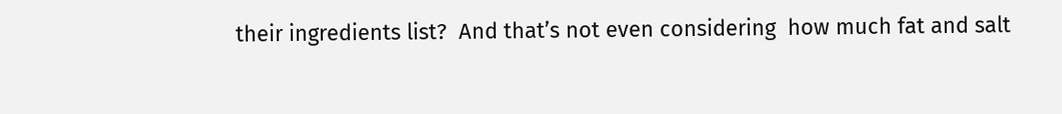their ingredients list?  And that’s not even considering  how much fat and salt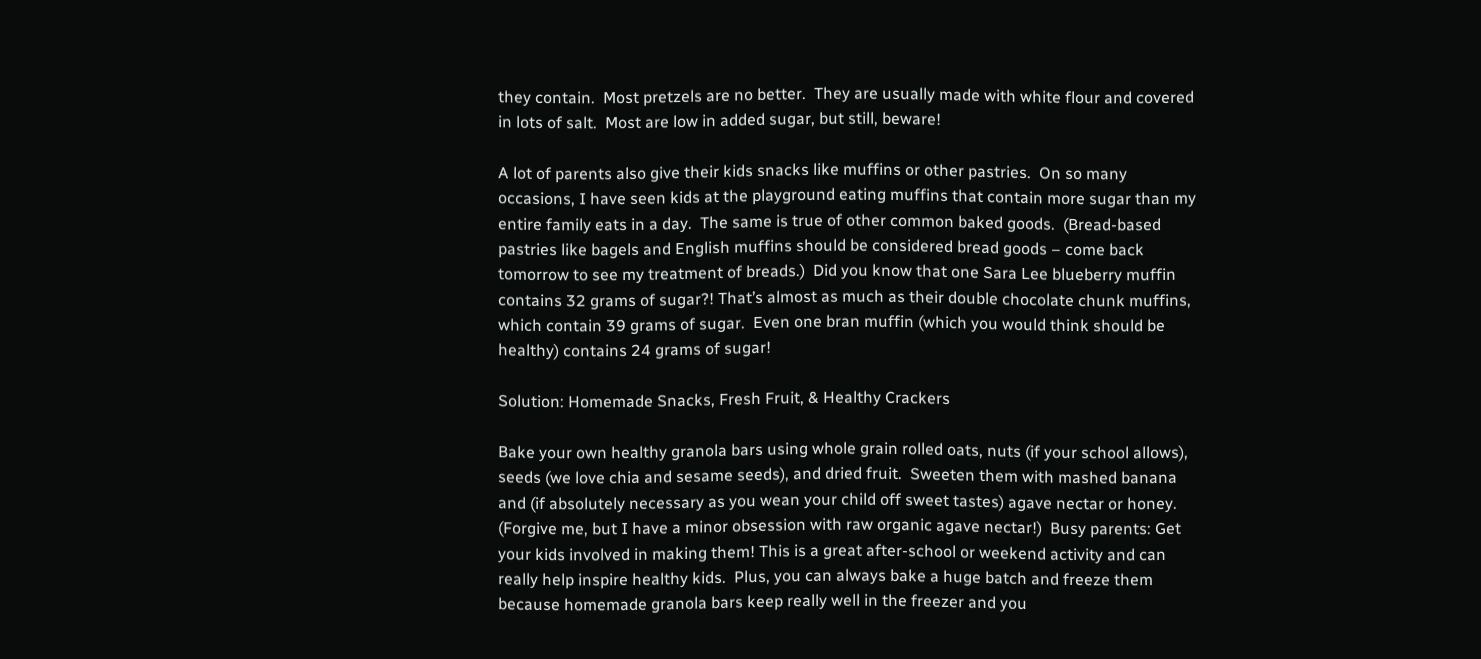they contain.  Most pretzels are no better.  They are usually made with white flour and covered in lots of salt.  Most are low in added sugar, but still, beware!

A lot of parents also give their kids snacks like muffins or other pastries.  On so many occasions, I have seen kids at the playground eating muffins that contain more sugar than my entire family eats in a day.  The same is true of other common baked goods.  (Bread-based pastries like bagels and English muffins should be considered bread goods – come back tomorrow to see my treatment of breads.)  Did you know that one Sara Lee blueberry muffin contains 32 grams of sugar?! That’s almost as much as their double chocolate chunk muffins, which contain 39 grams of sugar.  Even one bran muffin (which you would think should be healthy) contains 24 grams of sugar!

Solution: Homemade Snacks, Fresh Fruit, & Healthy Crackers

Bake your own healthy granola bars using whole grain rolled oats, nuts (if your school allows), seeds (we love chia and sesame seeds), and dried fruit.  Sweeten them with mashed banana and (if absolutely necessary as you wean your child off sweet tastes) agave nectar or honey.  (Forgive me, but I have a minor obsession with raw organic agave nectar!)  Busy parents: Get your kids involved in making them! This is a great after-school or weekend activity and can really help inspire healthy kids.  Plus, you can always bake a huge batch and freeze them because homemade granola bars keep really well in the freezer and you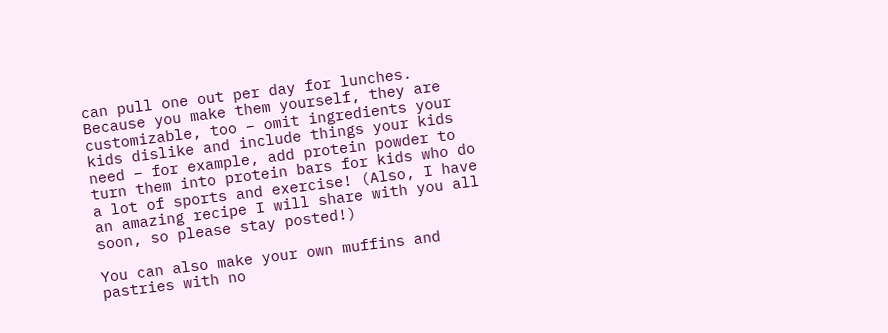can pull one out per day for lunches.  Because you make them yourself, they are customizable, too – omit ingredients your kids dislike and include things your kids need – for example, add protein powder to turn them into protein bars for kids who do a lot of sports and exercise! (Also, I have an amazing recipe I will share with you all soon, so please stay posted!)

You can also make your own muffins and pastries with no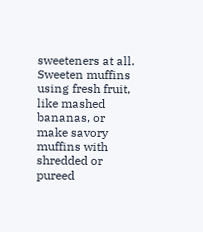sweeteners at all.  Sweeten muffins using fresh fruit, like mashed bananas, or make savory muffins with shredded or pureed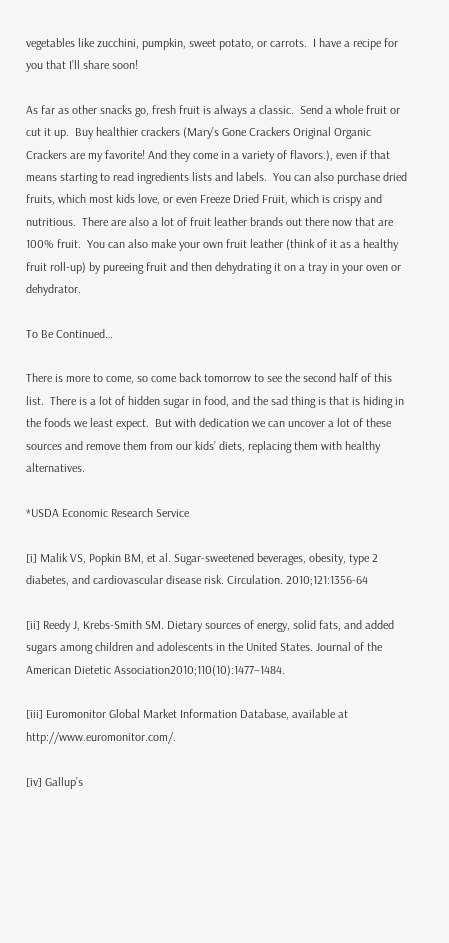vegetables like zucchini, pumpkin, sweet potato, or carrots.  I have a recipe for you that I’ll share soon!

As far as other snacks go, fresh fruit is always a classic.  Send a whole fruit or cut it up.  Buy healthier crackers (Mary’s Gone Crackers Original Organic Crackers are my favorite! And they come in a variety of flavors.), even if that means starting to read ingredients lists and labels.  You can also purchase dried fruits, which most kids love, or even Freeze Dried Fruit, which is crispy and nutritious.  There are also a lot of fruit leather brands out there now that are 100% fruit.  You can also make your own fruit leather (think of it as a healthy fruit roll-up) by pureeing fruit and then dehydrating it on a tray in your oven or dehydrator.

To Be Continued…

There is more to come, so come back tomorrow to see the second half of this list.  There is a lot of hidden sugar in food, and the sad thing is that is hiding in the foods we least expect.  But with dedication we can uncover a lot of these sources and remove them from our kids’ diets, replacing them with healthy alternatives.

*USDA Economic Research Service

[i] Malik VS, Popkin BM, et al. Sugar-sweetened beverages, obesity, type 2 diabetes, and cardiovascular disease risk. Circulation. 2010;121:1356-64

[ii] Reedy J, Krebs-Smith SM. Dietary sources of energy, solid fats, and added sugars among children and adolescents in the United States. Journal of the American Dietetic Association2010;110(10):1477–1484.

[iii] Euromonitor Global Market Information Database, available at http://www.euromonitor.com/.

[iv] Gallup’s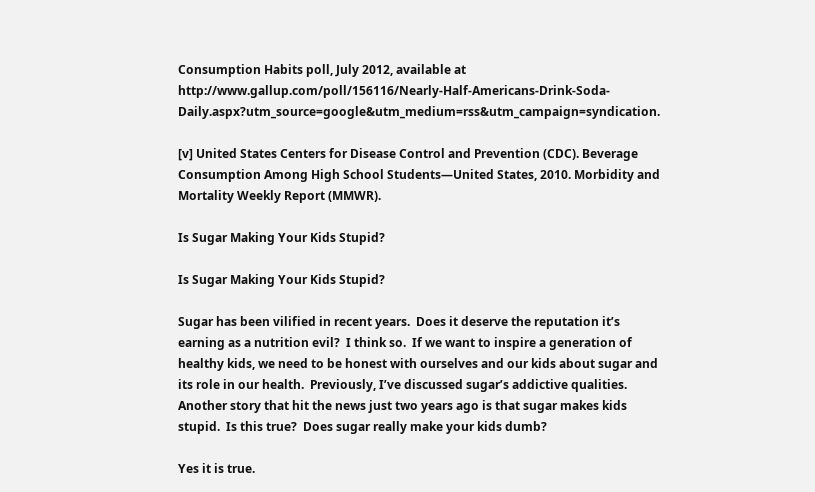Consumption Habits poll, July 2012, available at http://www.gallup.com/poll/156116/Nearly-Half-Americans-Drink-Soda-Daily.aspx?utm_source=google&utm_medium=rss&utm_campaign=syndication.

[v] United States Centers for Disease Control and Prevention (CDC). Beverage Consumption Among High School Students—United States, 2010. Morbidity and Mortality Weekly Report (MMWR).

Is Sugar Making Your Kids Stupid?

Is Sugar Making Your Kids Stupid?

Sugar has been vilified in recent years.  Does it deserve the reputation it’s earning as a nutrition evil?  I think so.  If we want to inspire a generation of healthy kids, we need to be honest with ourselves and our kids about sugar and its role in our health.  Previously, I’ve discussed sugar’s addictive qualities.  Another story that hit the news just two years ago is that sugar makes kids stupid.  Is this true?  Does sugar really make your kids dumb?

Yes it is true.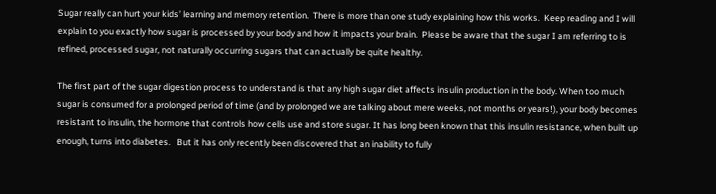Sugar really can hurt your kids’ learning and memory retention.  There is more than one study explaining how this works.  Keep reading and I will explain to you exactly how sugar is processed by your body and how it impacts your brain.  Please be aware that the sugar I am referring to is refined, processed sugar, not naturally occurring sugars that can actually be quite healthy.

The first part of the sugar digestion process to understand is that any high sugar diet affects insulin production in the body. When too much sugar is consumed for a prolonged period of time (and by prolonged we are talking about mere weeks, not months or years!), your body becomes resistant to insulin, the hormone that controls how cells use and store sugar. It has long been known that this insulin resistance, when built up enough, turns into diabetes.   But it has only recently been discovered that an inability to fully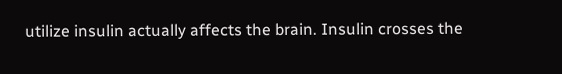utilize insulin actually affects the brain. Insulin crosses the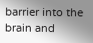barrier into the brain and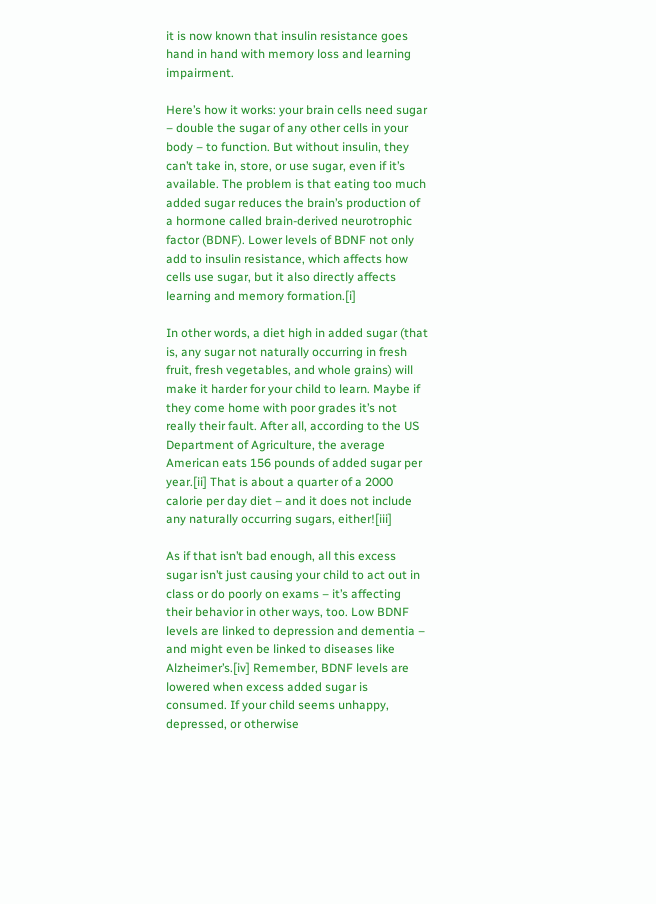it is now known that insulin resistance goes hand in hand with memory loss and learning impairment.

Here’s how it works: your brain cells need sugar – double the sugar of any other cells in your body – to function. But without insulin, they can’t take in, store, or use sugar, even if it’s available. The problem is that eating too much added sugar reduces the brain’s production of a hormone called brain-derived neurotrophic factor (BDNF). Lower levels of BDNF not only add to insulin resistance, which affects how cells use sugar, but it also directly affects learning and memory formation.[i]

In other words, a diet high in added sugar (that is, any sugar not naturally occurring in fresh fruit, fresh vegetables, and whole grains) will make it harder for your child to learn. Maybe if they come home with poor grades it’s not really their fault. After all, according to the US Department of Agriculture, the average American eats 156 pounds of added sugar per year.[ii] That is about a quarter of a 2000 calorie per day diet – and it does not include any naturally occurring sugars, either![iii]

As if that isn’t bad enough, all this excess sugar isn’t just causing your child to act out in class or do poorly on exams – it’s affecting their behavior in other ways, too. Low BDNF levels are linked to depression and dementia – and might even be linked to diseases like Alzheimer’s.[iv] Remember, BDNF levels are lowered when excess added sugar is consumed. If your child seems unhappy, depressed, or otherwise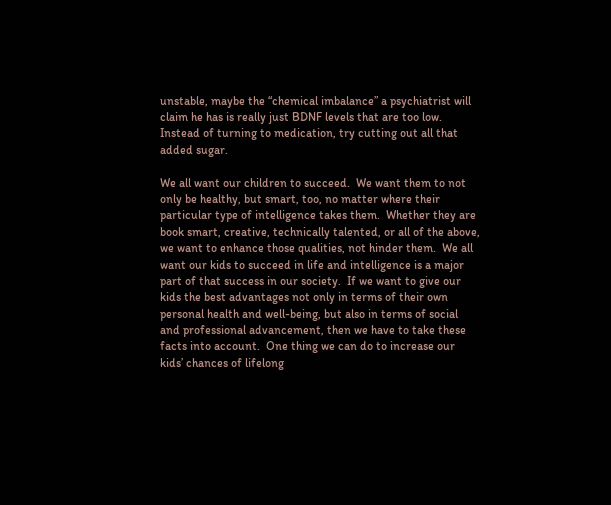unstable, maybe the “chemical imbalance” a psychiatrist will claim he has is really just BDNF levels that are too low. Instead of turning to medication, try cutting out all that added sugar.

We all want our children to succeed.  We want them to not only be healthy, but smart, too, no matter where their particular type of intelligence takes them.  Whether they are book smart, creative, technically talented, or all of the above, we want to enhance those qualities, not hinder them.  We all want our kids to succeed in life and intelligence is a major part of that success in our society.  If we want to give our kids the best advantages not only in terms of their own personal health and well-being, but also in terms of social and professional advancement, then we have to take these facts into account.  One thing we can do to increase our kids’ chances of lifelong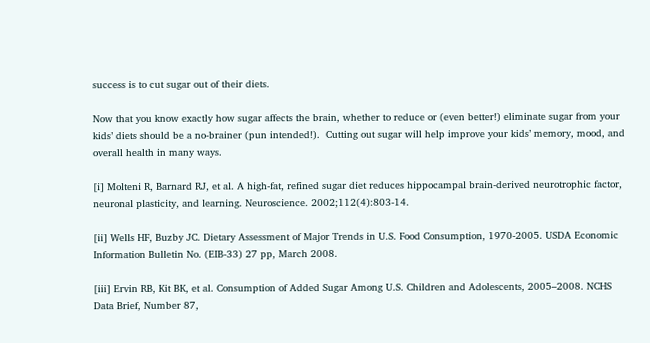success is to cut sugar out of their diets.

Now that you know exactly how sugar affects the brain, whether to reduce or (even better!) eliminate sugar from your kids’ diets should be a no-brainer (pun intended!).  Cutting out sugar will help improve your kids’ memory, mood, and overall health in many ways.

[i] Molteni R, Barnard RJ, et al. A high-fat, refined sugar diet reduces hippocampal brain-derived neurotrophic factor, neuronal plasticity, and learning. Neuroscience. 2002;112(4):803-14.

[ii] Wells HF, Buzby JC. Dietary Assessment of Major Trends in U.S. Food Consumption, 1970-2005. USDA Economic Information Bulletin No. (EIB-33) 27 pp, March 2008.

[iii] Ervin RB, Kit BK, et al. Consumption of Added Sugar Among U.S. Children and Adolescents, 2005–2008. NCHS Data Brief, Number 87,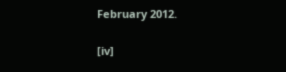February 2012.

[iv]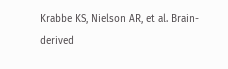Krabbe KS, Nielson AR, et al. Brain-derived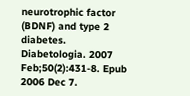neurotrophic factor (BDNF) and type 2 diabetes. Diabetologia. 2007 Feb;50(2):431-8. Epub 2006 Dec 7.